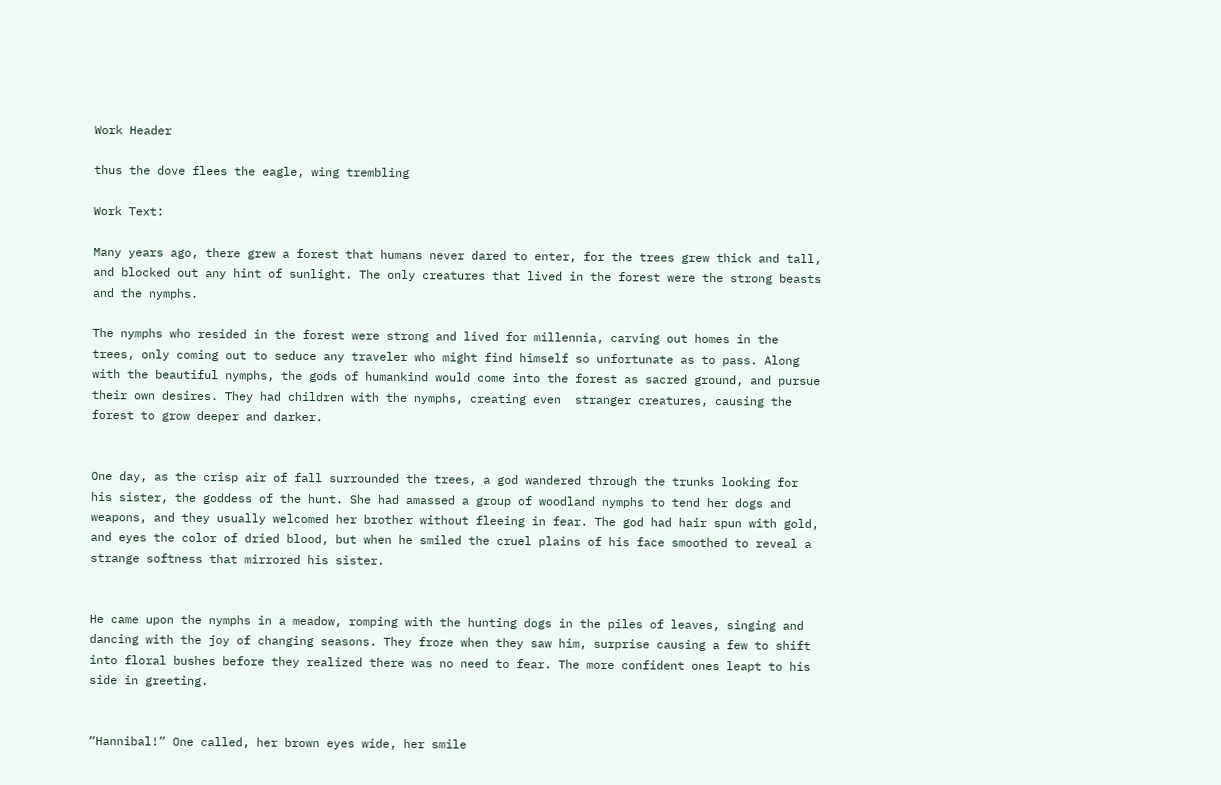Work Header

thus the dove flees the eagle, wing trembling

Work Text:

Many years ago, there grew a forest that humans never dared to enter, for the trees grew thick and tall, and blocked out any hint of sunlight. The only creatures that lived in the forest were the strong beasts and the nymphs.

The nymphs who resided in the forest were strong and lived for millennia, carving out homes in the trees, only coming out to seduce any traveler who might find himself so unfortunate as to pass. Along with the beautiful nymphs, the gods of humankind would come into the forest as sacred ground, and pursue their own desires. They had children with the nymphs, creating even  stranger creatures, causing the forest to grow deeper and darker.


One day, as the crisp air of fall surrounded the trees, a god wandered through the trunks looking for his sister, the goddess of the hunt. She had amassed a group of woodland nymphs to tend her dogs and weapons, and they usually welcomed her brother without fleeing in fear. The god had hair spun with gold, and eyes the color of dried blood, but when he smiled the cruel plains of his face smoothed to reveal a strange softness that mirrored his sister.


He came upon the nymphs in a meadow, romping with the hunting dogs in the piles of leaves, singing and dancing with the joy of changing seasons. They froze when they saw him, surprise causing a few to shift into floral bushes before they realized there was no need to fear. The more confident ones leapt to his side in greeting.


“Hannibal!” One called, her brown eyes wide, her smile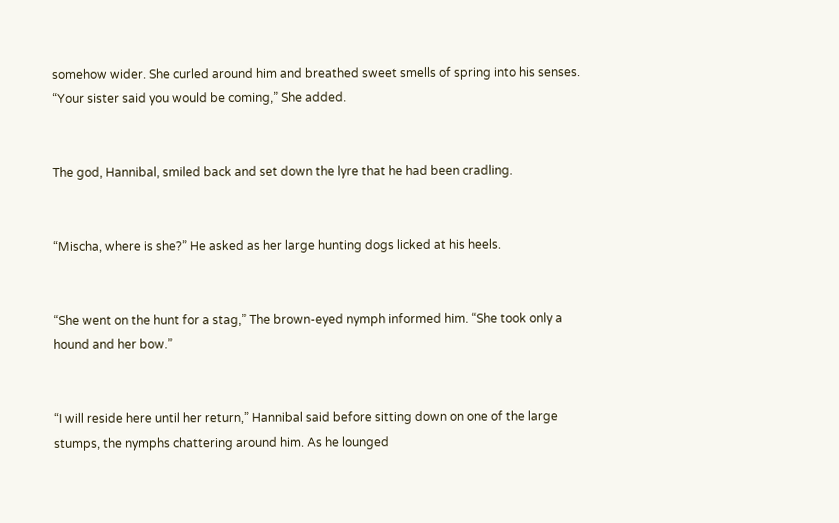somehow wider. She curled around him and breathed sweet smells of spring into his senses. “Your sister said you would be coming,” She added.


The god, Hannibal, smiled back and set down the lyre that he had been cradling.


“Mischa, where is she?” He asked as her large hunting dogs licked at his heels.


“She went on the hunt for a stag,” The brown-eyed nymph informed him. “She took only a hound and her bow.”


“I will reside here until her return,” Hannibal said before sitting down on one of the large stumps, the nymphs chattering around him. As he lounged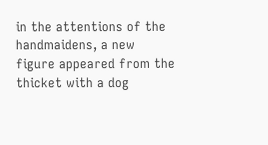in the attentions of the handmaidens, a new figure appeared from the thicket with a dog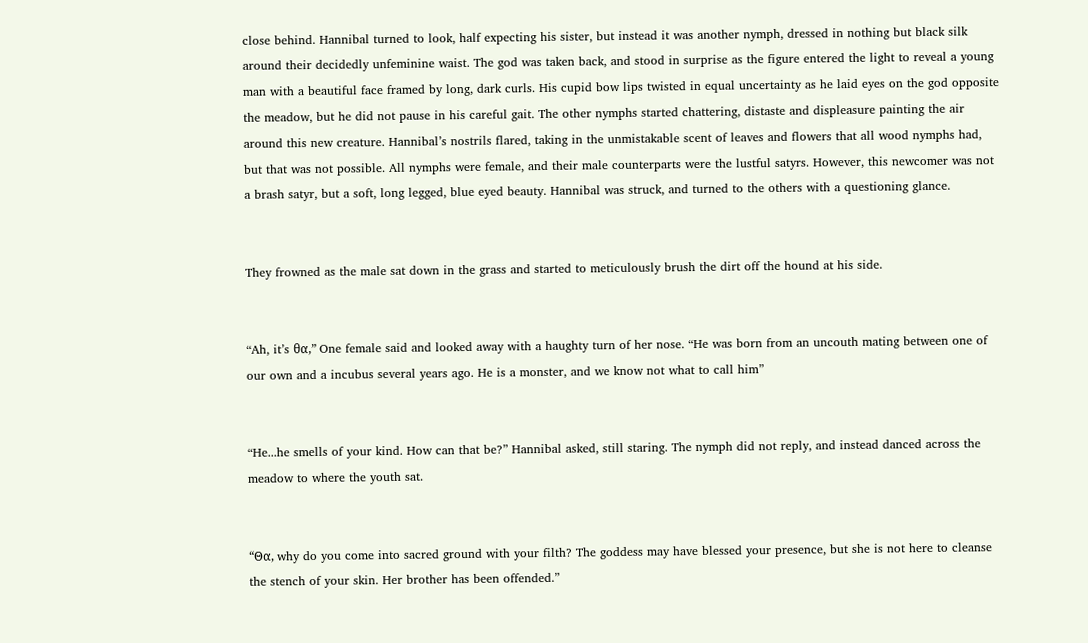close behind. Hannibal turned to look, half expecting his sister, but instead it was another nymph, dressed in nothing but black silk around their decidedly unfeminine waist. The god was taken back, and stood in surprise as the figure entered the light to reveal a young man with a beautiful face framed by long, dark curls. His cupid bow lips twisted in equal uncertainty as he laid eyes on the god opposite the meadow, but he did not pause in his careful gait. The other nymphs started chattering, distaste and displeasure painting the air around this new creature. Hannibal’s nostrils flared, taking in the unmistakable scent of leaves and flowers that all wood nymphs had, but that was not possible. All nymphs were female, and their male counterparts were the lustful satyrs. However, this newcomer was not a brash satyr, but a soft, long legged, blue eyed beauty. Hannibal was struck, and turned to the others with a questioning glance.


They frowned as the male sat down in the grass and started to meticulously brush the dirt off the hound at his side.


“Ah, it’s θα,” One female said and looked away with a haughty turn of her nose. “He was born from an uncouth mating between one of our own and a incubus several years ago. He is a monster, and we know not what to call him”


“He...he smells of your kind. How can that be?” Hannibal asked, still staring. The nymph did not reply, and instead danced across the meadow to where the youth sat.


“Θα, why do you come into sacred ground with your filth? The goddess may have blessed your presence, but she is not here to cleanse the stench of your skin. Her brother has been offended.”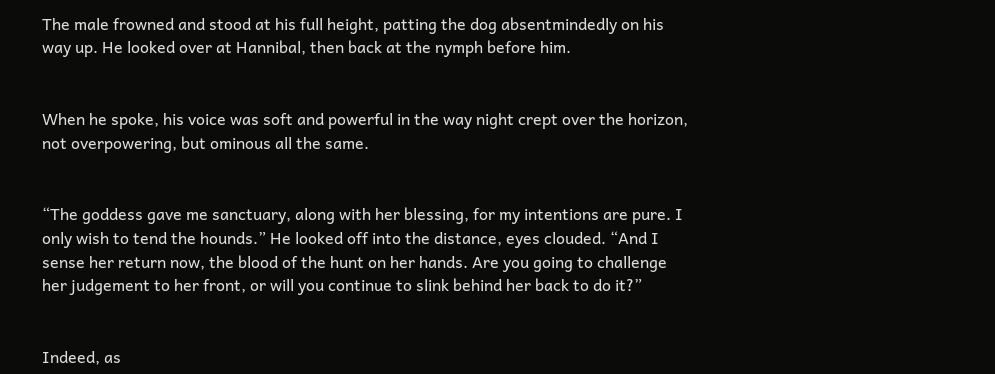The male frowned and stood at his full height, patting the dog absentmindedly on his way up. He looked over at Hannibal, then back at the nymph before him.


When he spoke, his voice was soft and powerful in the way night crept over the horizon, not overpowering, but ominous all the same.


“The goddess gave me sanctuary, along with her blessing, for my intentions are pure. I only wish to tend the hounds.” He looked off into the distance, eyes clouded. “And I sense her return now, the blood of the hunt on her hands. Are you going to challenge her judgement to her front, or will you continue to slink behind her back to do it?”


Indeed, as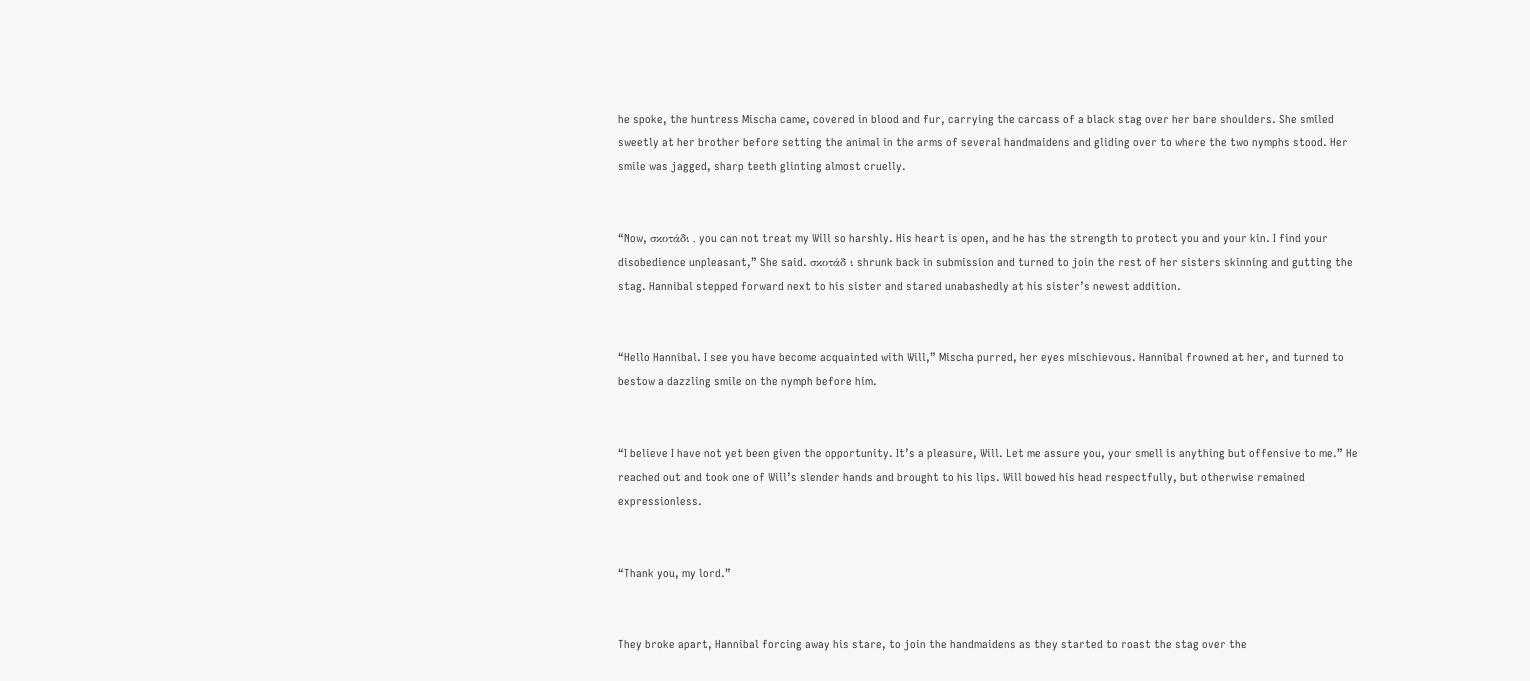he spoke, the huntress Mischa came, covered in blood and fur, carrying the carcass of a black stag over her bare shoulders. She smiled sweetly at her brother before setting the animal in the arms of several handmaidens and gliding over to where the two nymphs stood. Her smile was jagged, sharp teeth glinting almost cruelly.


“Now, σκοτάδι , you can not treat my Will so harshly. His heart is open, and he has the strength to protect you and your kin. I find your disobedience unpleasant,” She said. σκοτάδ ι shrunk back in submission and turned to join the rest of her sisters skinning and gutting the stag. Hannibal stepped forward next to his sister and stared unabashedly at his sister’s newest addition.


“Hello Hannibal. I see you have become acquainted with Will,” Mischa purred, her eyes mischievous. Hannibal frowned at her, and turned to bestow a dazzling smile on the nymph before him.


“I believe I have not yet been given the opportunity. It’s a pleasure, Will. Let me assure you, your smell is anything but offensive to me.” He reached out and took one of Will’s slender hands and brought to his lips. Will bowed his head respectfully, but otherwise remained expressionless.


“Thank you, my lord.”


They broke apart, Hannibal forcing away his stare, to join the handmaidens as they started to roast the stag over the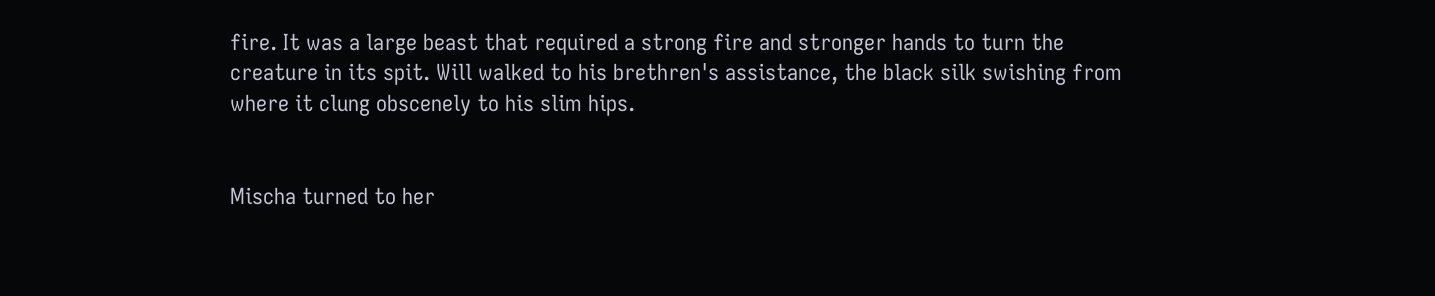fire. It was a large beast that required a strong fire and stronger hands to turn the creature in its spit. Will walked to his brethren's assistance, the black silk swishing from where it clung obscenely to his slim hips.


Mischa turned to her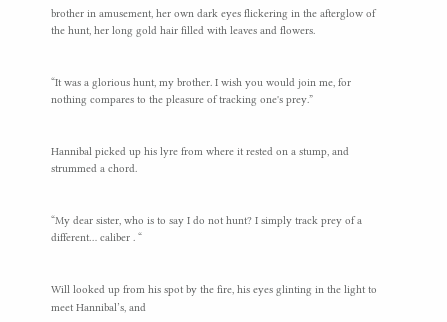brother in amusement, her own dark eyes flickering in the afterglow of the hunt, her long gold hair filled with leaves and flowers.


“It was a glorious hunt, my brother. I wish you would join me, for nothing compares to the pleasure of tracking one's prey.”


Hannibal picked up his lyre from where it rested on a stump, and strummed a chord.


“My dear sister, who is to say I do not hunt? I simply track prey of a different… caliber . “


Will looked up from his spot by the fire, his eyes glinting in the light to meet Hannibal’s, and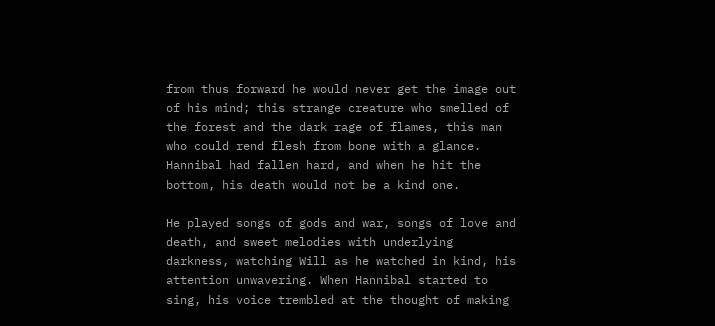from thus forward he would never get the image out of his mind; this strange creature who smelled of the forest and the dark rage of flames, this man who could rend flesh from bone with a glance. Hannibal had fallen hard, and when he hit the bottom, his death would not be a kind one.

He played songs of gods and war, songs of love and death, and sweet melodies with underlying darkness, watching Will as he watched in kind, his attention unwavering. When Hannibal started to sing, his voice trembled at the thought of making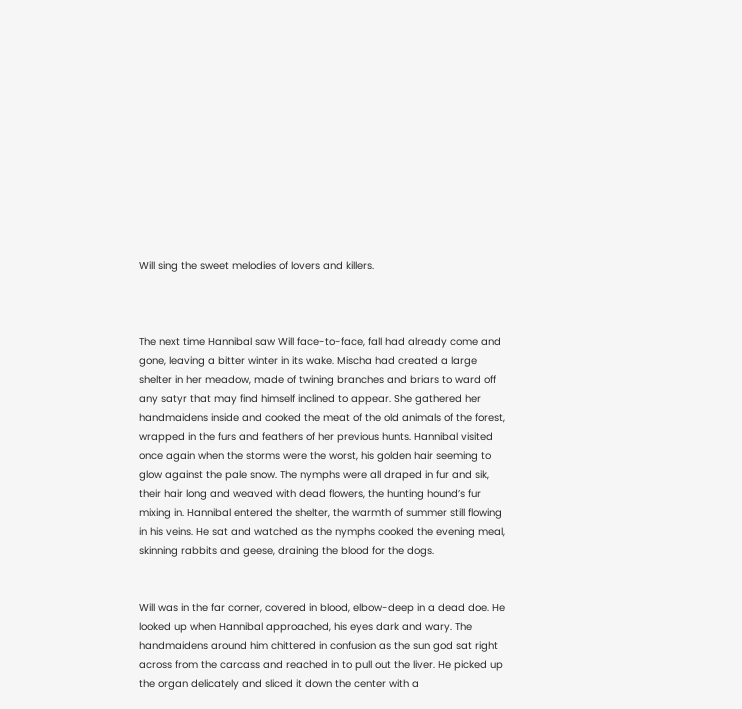Will sing the sweet melodies of lovers and killers.



The next time Hannibal saw Will face-to-face, fall had already come and gone, leaving a bitter winter in its wake. Mischa had created a large shelter in her meadow, made of twining branches and briars to ward off any satyr that may find himself inclined to appear. She gathered her handmaidens inside and cooked the meat of the old animals of the forest, wrapped in the furs and feathers of her previous hunts. Hannibal visited once again when the storms were the worst, his golden hair seeming to glow against the pale snow. The nymphs were all draped in fur and sik, their hair long and weaved with dead flowers, the hunting hound’s fur mixing in. Hannibal entered the shelter, the warmth of summer still flowing in his veins. He sat and watched as the nymphs cooked the evening meal, skinning rabbits and geese, draining the blood for the dogs.


Will was in the far corner, covered in blood, elbow-deep in a dead doe. He looked up when Hannibal approached, his eyes dark and wary. The handmaidens around him chittered in confusion as the sun god sat right across from the carcass and reached in to pull out the liver. He picked up the organ delicately and sliced it down the center with a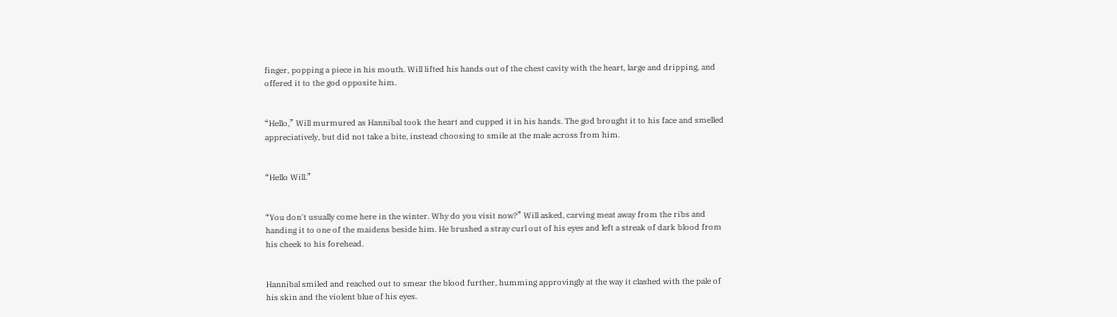finger, popping a piece in his mouth. Will lifted his hands out of the chest cavity with the heart, large and dripping, and offered it to the god opposite him.


“Hello,” Will murmured as Hannibal took the heart and cupped it in his hands. The god brought it to his face and smelled appreciatively, but did not take a bite, instead choosing to smile at the male across from him.


“Hello Will.”


“You don't usually come here in the winter. Why do you visit now?” Will asked, carving meat away from the ribs and handing it to one of the maidens beside him. He brushed a stray curl out of his eyes and left a streak of dark blood from his cheek to his forehead.


Hannibal smiled and reached out to smear the blood further, humming approvingly at the way it clashed with the pale of his skin and the violent blue of his eyes.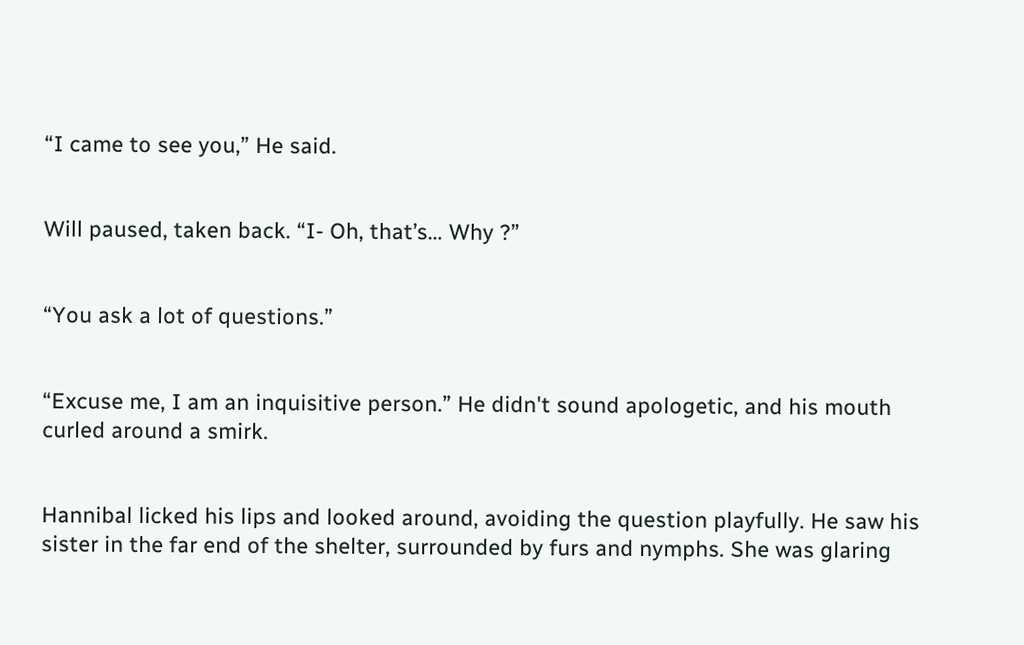“I came to see you,” He said.


Will paused, taken back. “I- Oh, that’s… Why ?”


“You ask a lot of questions.”


“Excuse me, I am an inquisitive person.” He didn't sound apologetic, and his mouth curled around a smirk.


Hannibal licked his lips and looked around, avoiding the question playfully. He saw his sister in the far end of the shelter, surrounded by furs and nymphs. She was glaring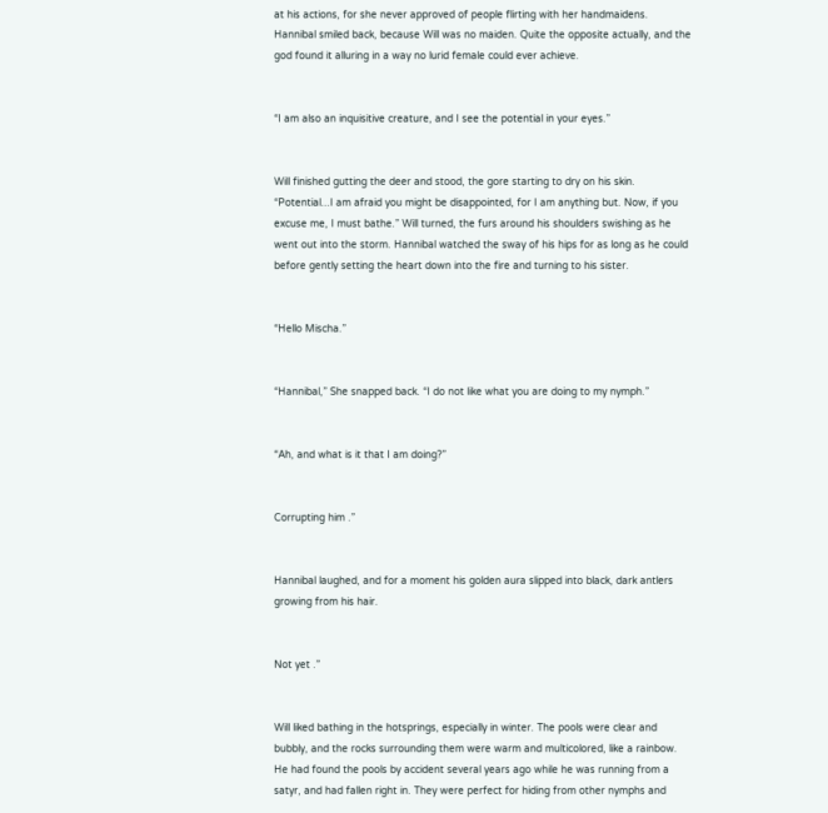at his actions, for she never approved of people flirting with her handmaidens. Hannibal smiled back, because Will was no maiden. Quite the opposite actually, and the god found it alluring in a way no lurid female could ever achieve.


“I am also an inquisitive creature, and I see the potential in your eyes.”


Will finished gutting the deer and stood, the gore starting to dry on his skin. “Potential...I am afraid you might be disappointed, for I am anything but. Now, if you excuse me, I must bathe.” Will turned, the furs around his shoulders swishing as he went out into the storm. Hannibal watched the sway of his hips for as long as he could before gently setting the heart down into the fire and turning to his sister.


“Hello Mischa.”


“Hannibal,” She snapped back. “I do not like what you are doing to my nymph.”


“Ah, and what is it that I am doing?”


Corrupting him .”


Hannibal laughed, and for a moment his golden aura slipped into black, dark antlers growing from his hair.


Not yet .”


Will liked bathing in the hotsprings, especially in winter. The pools were clear and bubbly, and the rocks surrounding them were warm and multicolored, like a rainbow. He had found the pools by accident several years ago while he was running from a satyr, and had fallen right in. They were perfect for hiding from other nymphs and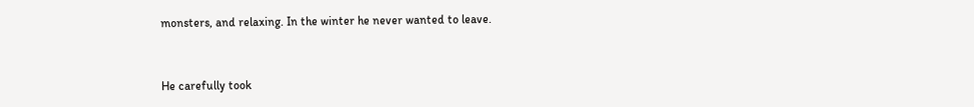monsters, and relaxing. In the winter he never wanted to leave.


He carefully took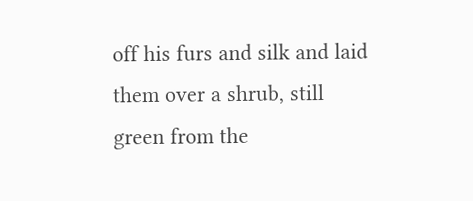off his furs and silk and laid them over a shrub, still green from the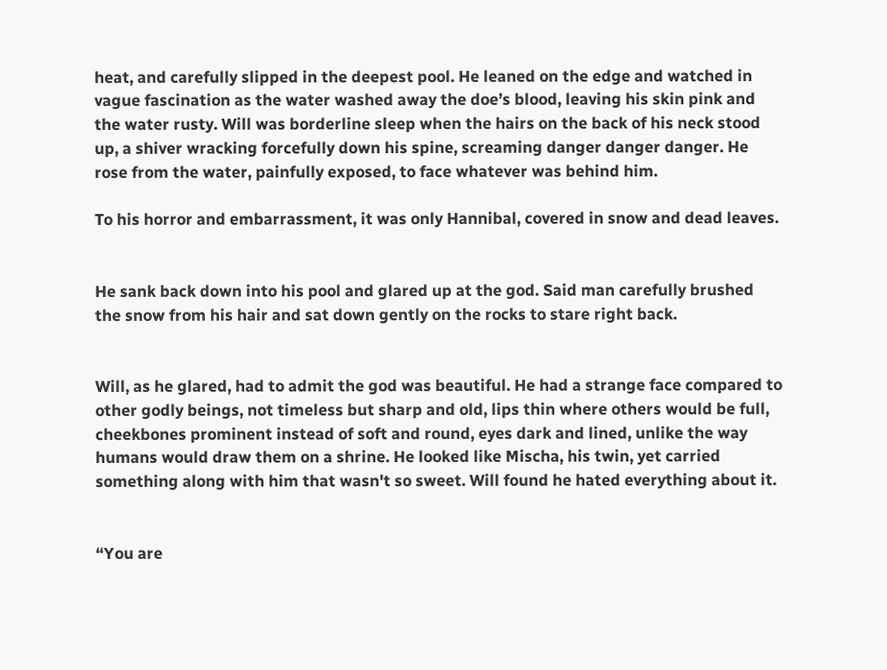heat, and carefully slipped in the deepest pool. He leaned on the edge and watched in vague fascination as the water washed away the doe’s blood, leaving his skin pink and the water rusty. Will was borderline sleep when the hairs on the back of his neck stood up, a shiver wracking forcefully down his spine, screaming danger danger danger. He rose from the water, painfully exposed, to face whatever was behind him.

To his horror and embarrassment, it was only Hannibal, covered in snow and dead leaves.


He sank back down into his pool and glared up at the god. Said man carefully brushed the snow from his hair and sat down gently on the rocks to stare right back.


Will, as he glared, had to admit the god was beautiful. He had a strange face compared to other godly beings, not timeless but sharp and old, lips thin where others would be full, cheekbones prominent instead of soft and round, eyes dark and lined, unlike the way humans would draw them on a shrine. He looked like Mischa, his twin, yet carried something along with him that wasn't so sweet. Will found he hated everything about it.


“You are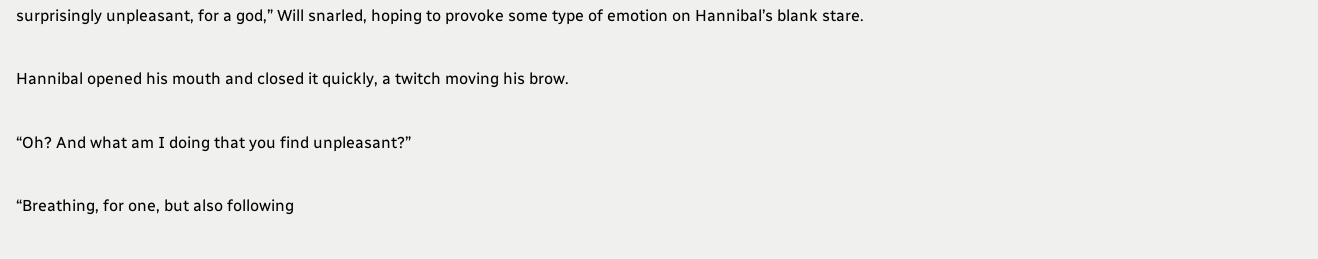surprisingly unpleasant, for a god,” Will snarled, hoping to provoke some type of emotion on Hannibal’s blank stare.


Hannibal opened his mouth and closed it quickly, a twitch moving his brow.


“Oh? And what am I doing that you find unpleasant?”


“Breathing, for one, but also following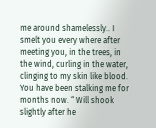me around shamelessly.. I smelt you every where after meeting you, in the trees, in the wind, curling in the water, clinging to my skin like blood. You have been stalking me for months now. “ Will shook slightly after he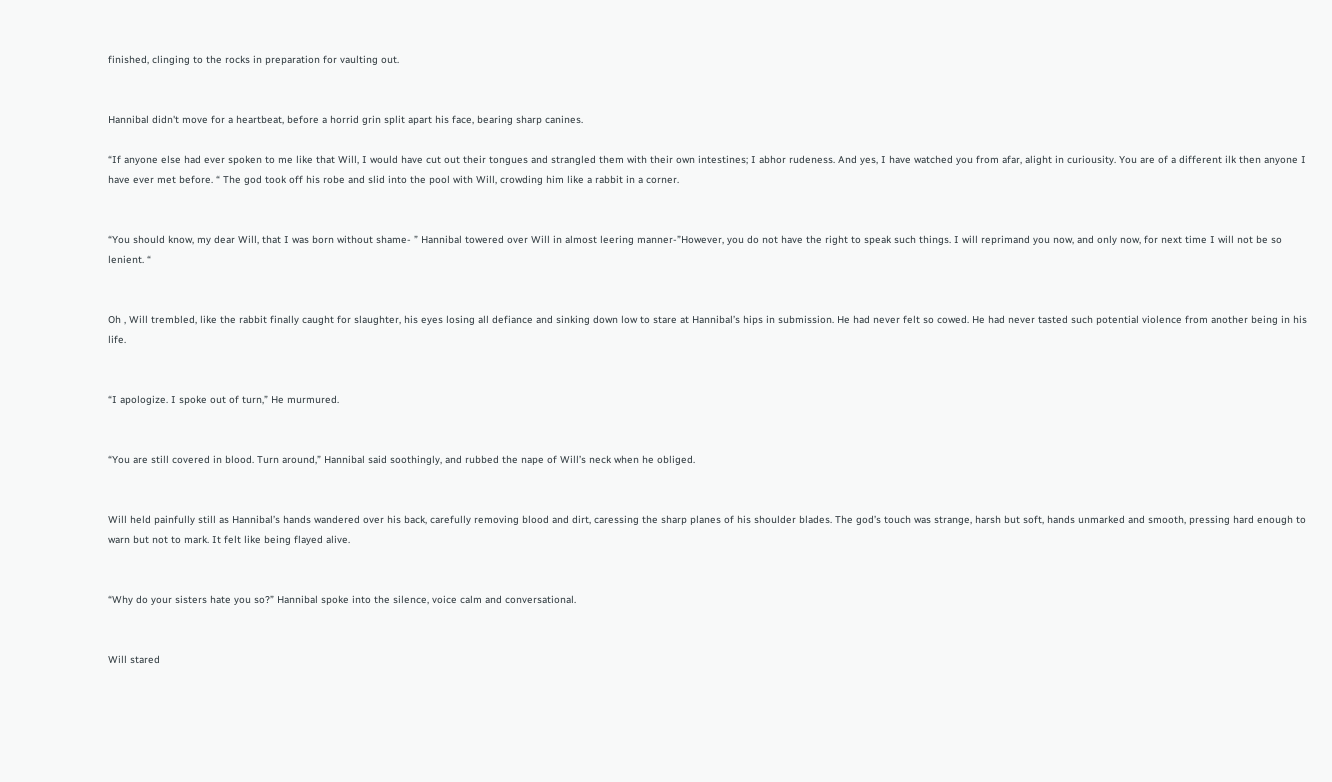finished, clinging to the rocks in preparation for vaulting out.


Hannibal didn't move for a heartbeat, before a horrid grin split apart his face, bearing sharp canines.

“If anyone else had ever spoken to me like that Will, I would have cut out their tongues and strangled them with their own intestines; I abhor rudeness. And yes, I have watched you from afar, alight in curiousity. You are of a different ilk then anyone I have ever met before. “ The god took off his robe and slid into the pool with Will, crowding him like a rabbit in a corner.


“You should know, my dear Will, that I was born without shame- ” Hannibal towered over Will in almost leering manner-”However, you do not have the right to speak such things. I will reprimand you now, and only now, for next time I will not be so lenient. “


Oh , Will trembled, like the rabbit finally caught for slaughter, his eyes losing all defiance and sinking down low to stare at Hannibal’s hips in submission. He had never felt so cowed. He had never tasted such potential violence from another being in his life.


“I apologize. I spoke out of turn,” He murmured.


“You are still covered in blood. Turn around,” Hannibal said soothingly, and rubbed the nape of Will’s neck when he obliged.


Will held painfully still as Hannibal’s hands wandered over his back, carefully removing blood and dirt, caressing the sharp planes of his shoulder blades. The god’s touch was strange, harsh but soft, hands unmarked and smooth, pressing hard enough to warn but not to mark. It felt like being flayed alive.


“Why do your sisters hate you so?” Hannibal spoke into the silence, voice calm and conversational.


Will stared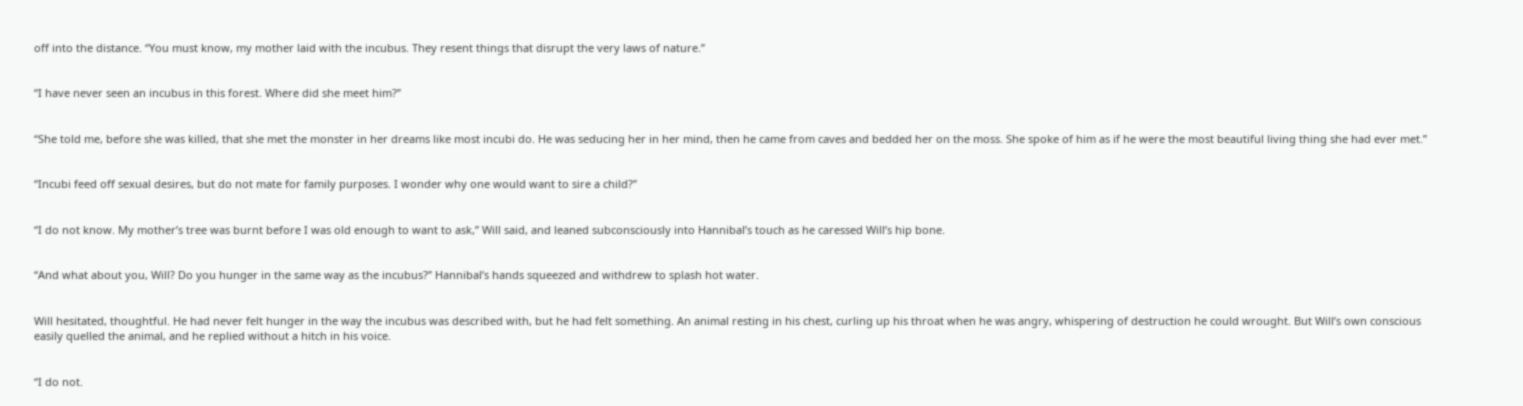off into the distance. “You must know, my mother laid with the incubus. They resent things that disrupt the very laws of nature.”


“I have never seen an incubus in this forest. Where did she meet him?”


“She told me, before she was killed, that she met the monster in her dreams like most incubi do. He was seducing her in her mind, then he came from caves and bedded her on the moss. She spoke of him as if he were the most beautiful living thing she had ever met.”


“Incubi feed off sexual desires, but do not mate for family purposes. I wonder why one would want to sire a child?”


“I do not know. My mother’s tree was burnt before I was old enough to want to ask,” Will said, and leaned subconsciously into Hannibal’s touch as he caressed Will’s hip bone.


“And what about you, Will? Do you hunger in the same way as the incubus?” Hannibal’s hands squeezed and withdrew to splash hot water.


Will hesitated, thoughtful. He had never felt hunger in the way the incubus was described with, but he had felt something. An animal resting in his chest, curling up his throat when he was angry, whispering of destruction he could wrought. But Will’s own conscious easily quelled the animal, and he replied without a hitch in his voice.


“I do not.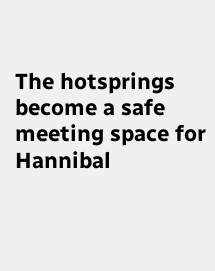The hotsprings become a safe meeting space for Hannibal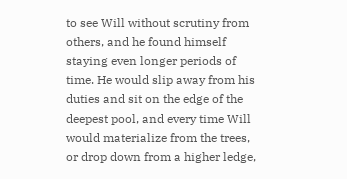to see Will without scrutiny from others, and he found himself staying even longer periods of time. He would slip away from his duties and sit on the edge of the deepest pool, and every time Will would materialize from the trees, or drop down from a higher ledge,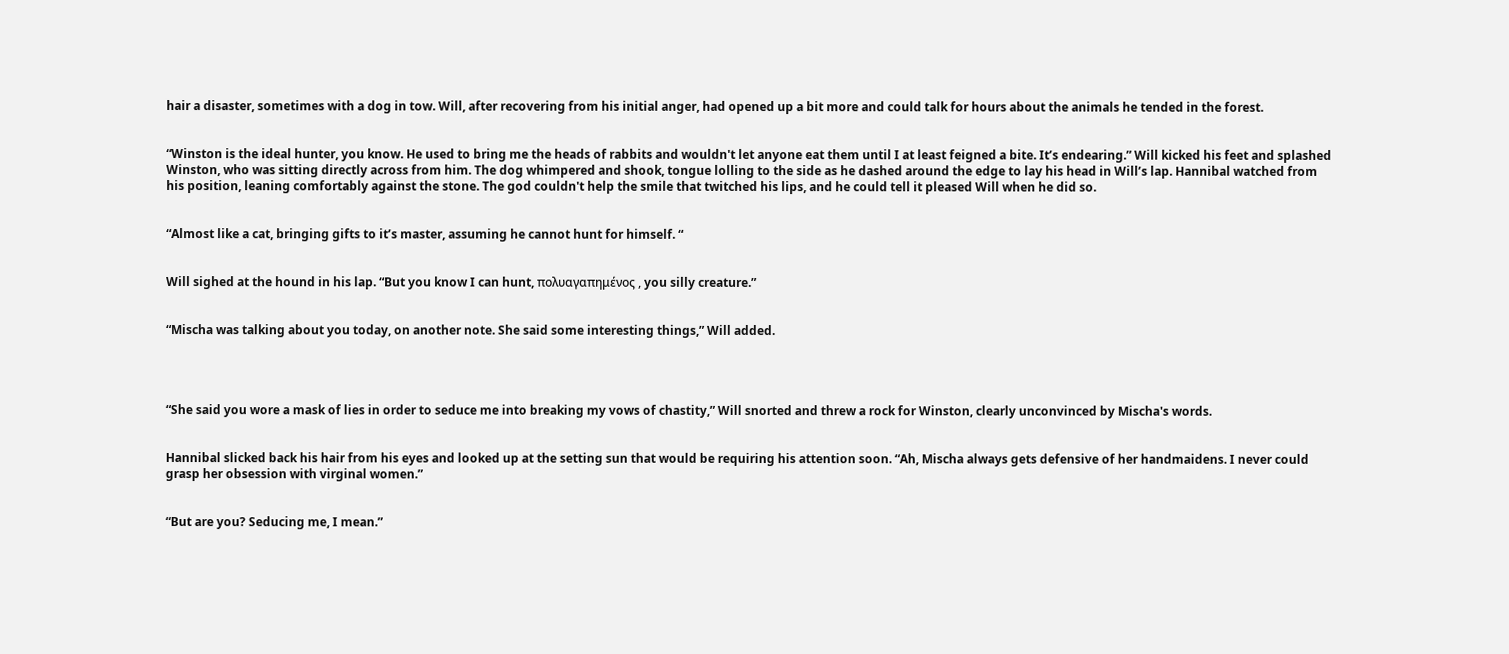hair a disaster, sometimes with a dog in tow. Will, after recovering from his initial anger, had opened up a bit more and could talk for hours about the animals he tended in the forest.


“Winston is the ideal hunter, you know. He used to bring me the heads of rabbits and wouldn't let anyone eat them until I at least feigned a bite. It’s endearing.” Will kicked his feet and splashed Winston, who was sitting directly across from him. The dog whimpered and shook, tongue lolling to the side as he dashed around the edge to lay his head in Will’s lap. Hannibal watched from his position, leaning comfortably against the stone. The god couldn't help the smile that twitched his lips, and he could tell it pleased Will when he did so.


“Almost like a cat, bringing gifts to it’s master, assuming he cannot hunt for himself. “


Will sighed at the hound in his lap. “But you know I can hunt, πολυαγαπημένος , you silly creature.”


“Mischa was talking about you today, on another note. She said some interesting things,” Will added.




“She said you wore a mask of lies in order to seduce me into breaking my vows of chastity,” Will snorted and threw a rock for Winston, clearly unconvinced by Mischa's words.


Hannibal slicked back his hair from his eyes and looked up at the setting sun that would be requiring his attention soon. “Ah, Mischa always gets defensive of her handmaidens. I never could grasp her obsession with virginal women.”


“But are you? Seducing me, I mean.”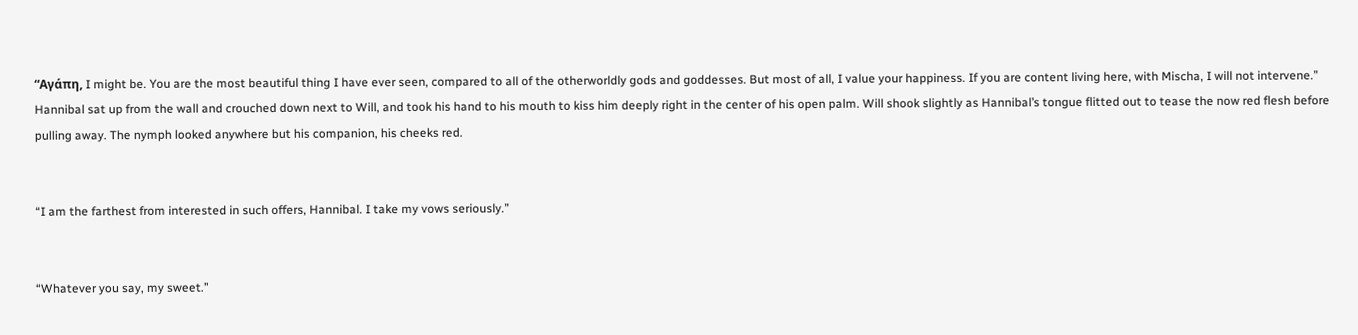“Αγάπη, I might be. You are the most beautiful thing I have ever seen, compared to all of the otherworldly gods and goddesses. But most of all, I value your happiness. If you are content living here, with Mischa, I will not intervene.” Hannibal sat up from the wall and crouched down next to Will, and took his hand to his mouth to kiss him deeply right in the center of his open palm. Will shook slightly as Hannibal’s tongue flitted out to tease the now red flesh before pulling away. The nymph looked anywhere but his companion, his cheeks red.


“I am the farthest from interested in such offers, Hannibal. I take my vows seriously.”


“Whatever you say, my sweet.”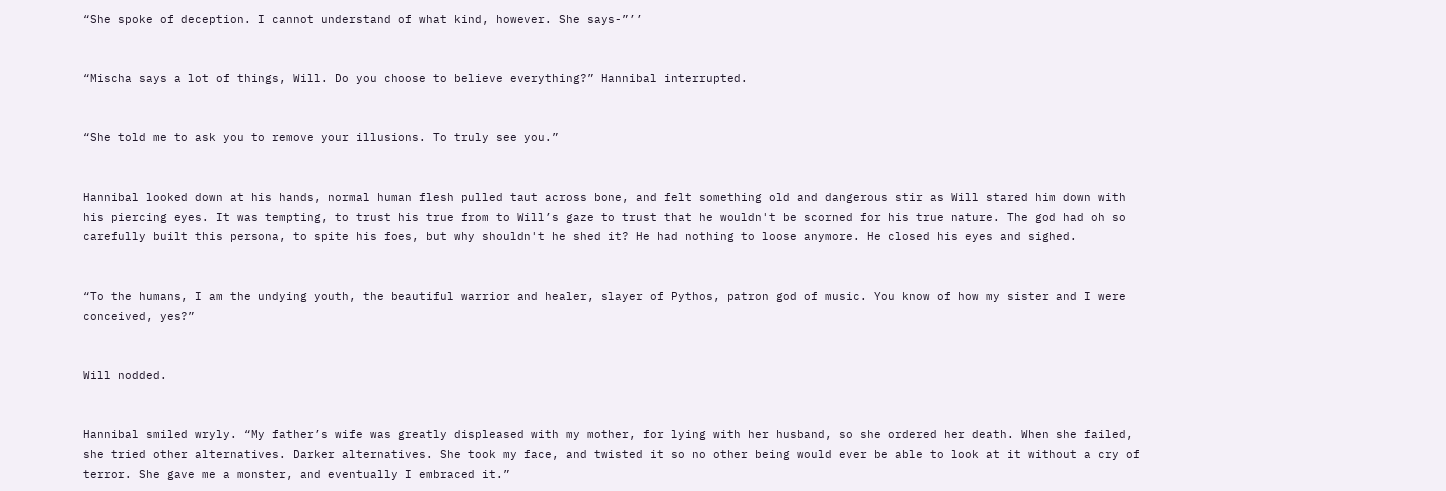“She spoke of deception. I cannot understand of what kind, however. She says-”’’


“Mischa says a lot of things, Will. Do you choose to believe everything?” Hannibal interrupted.


“She told me to ask you to remove your illusions. To truly see you.”


Hannibal looked down at his hands, normal human flesh pulled taut across bone, and felt something old and dangerous stir as Will stared him down with his piercing eyes. It was tempting, to trust his true from to Will’s gaze to trust that he wouldn't be scorned for his true nature. The god had oh so carefully built this persona, to spite his foes, but why shouldn't he shed it? He had nothing to loose anymore. He closed his eyes and sighed.


“To the humans, I am the undying youth, the beautiful warrior and healer, slayer of Pythos, patron god of music. You know of how my sister and I were conceived, yes?”


Will nodded.


Hannibal smiled wryly. “My father’s wife was greatly displeased with my mother, for lying with her husband, so she ordered her death. When she failed, she tried other alternatives. Darker alternatives. She took my face, and twisted it so no other being would ever be able to look at it without a cry of terror. She gave me a monster, and eventually I embraced it.”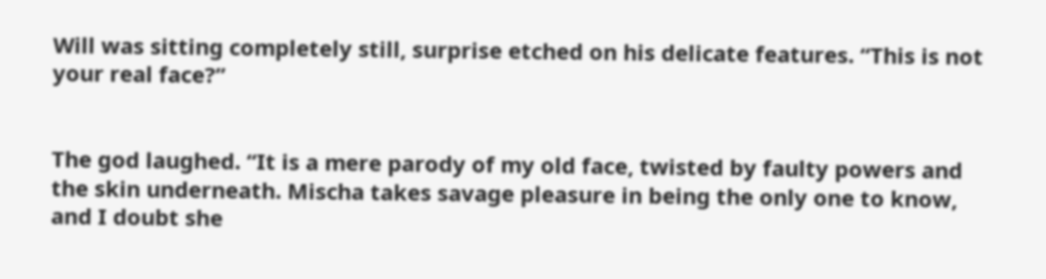Will was sitting completely still, surprise etched on his delicate features. “This is not your real face?”


The god laughed. “It is a mere parody of my old face, twisted by faulty powers and the skin underneath. Mischa takes savage pleasure in being the only one to know, and I doubt she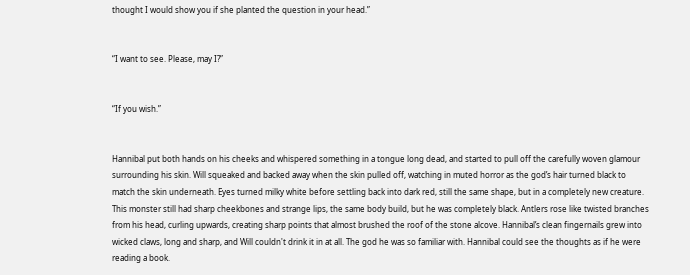thought I would show you if she planted the question in your head.”


“I want to see. Please, may I?”


“If you wish.”


Hannibal put both hands on his cheeks and whispered something in a tongue long dead, and started to pull off the carefully woven glamour surrounding his skin. Will squeaked and backed away when the skin pulled off, watching in muted horror as the god’s hair turned black to match the skin underneath. Eyes turned milky white before settling back into dark red, still the same shape, but in a completely new creature. This monster still had sharp cheekbones and strange lips, the same body build, but he was completely black. Antlers rose like twisted branches from his head, curling upwards, creating sharp points that almost brushed the roof of the stone alcove. Hannibal’s clean fingernails grew into wicked claws, long and sharp, and Will couldn't drink it in at all. The god he was so familiar with. Hannibal could see the thoughts as if he were reading a book.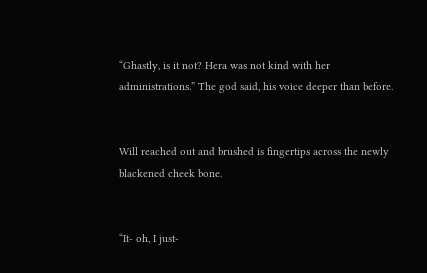“Ghastly, is it not? Hera was not kind with her administrations.” The god said, his voice deeper than before.


Will reached out and brushed is fingertips across the newly blackened cheek bone.


“It- oh, I just-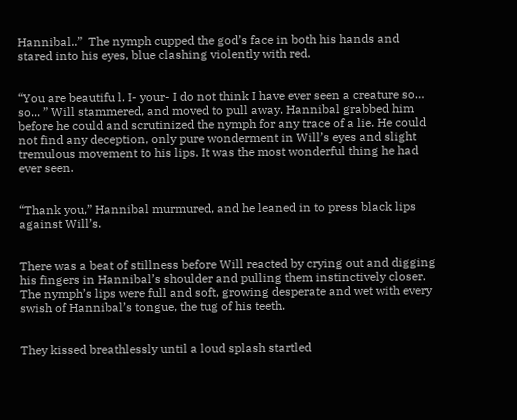Hannibal..”  The nymph cupped the god’s face in both his hands and stared into his eyes, blue clashing violently with red.


“You are beautifu l. I- your- I do not think I have ever seen a creature so… so... ” Will stammered, and moved to pull away. Hannibal grabbed him before he could and scrutinized the nymph for any trace of a lie. He could not find any deception, only pure wonderment in Will’s eyes and slight tremulous movement to his lips. It was the most wonderful thing he had ever seen.


“Thank you,” Hannibal murmured, and he leaned in to press black lips against Will’s.


There was a beat of stillness before Will reacted by crying out and digging his fingers in Hannibal’s shoulder and pulling them instinctively closer. The nymph’s lips were full and soft, growing desperate and wet with every swish of Hannibal’s tongue, the tug of his teeth.


They kissed breathlessly until a loud splash startled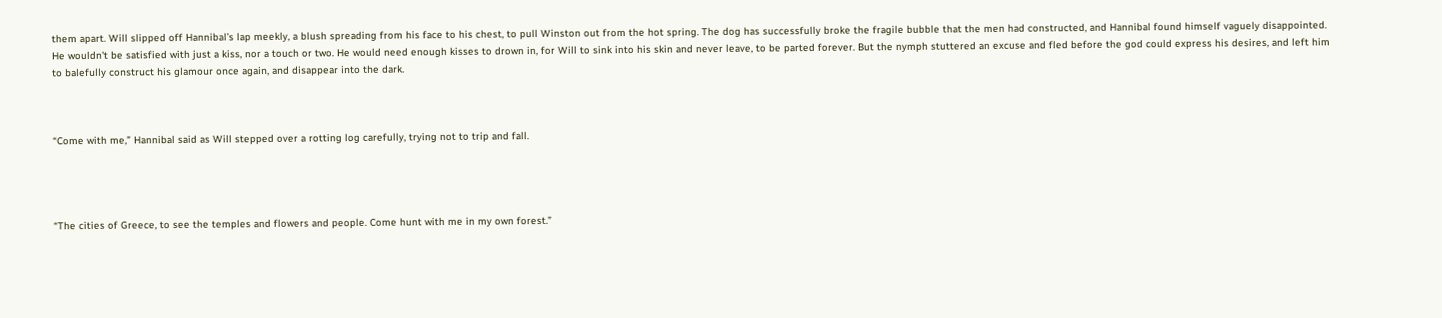them apart. Will slipped off Hannibal’s lap meekly, a blush spreading from his face to his chest, to pull Winston out from the hot spring. The dog has successfully broke the fragile bubble that the men had constructed, and Hannibal found himself vaguely disappointed. He wouldn't be satisfied with just a kiss, nor a touch or two. He would need enough kisses to drown in, for Will to sink into his skin and never leave, to be parted forever. But the nymph stuttered an excuse and fled before the god could express his desires, and left him to balefully construct his glamour once again, and disappear into the dark.



“Come with me,” Hannibal said as Will stepped over a rotting log carefully, trying not to trip and fall.




“The cities of Greece, to see the temples and flowers and people. Come hunt with me in my own forest.”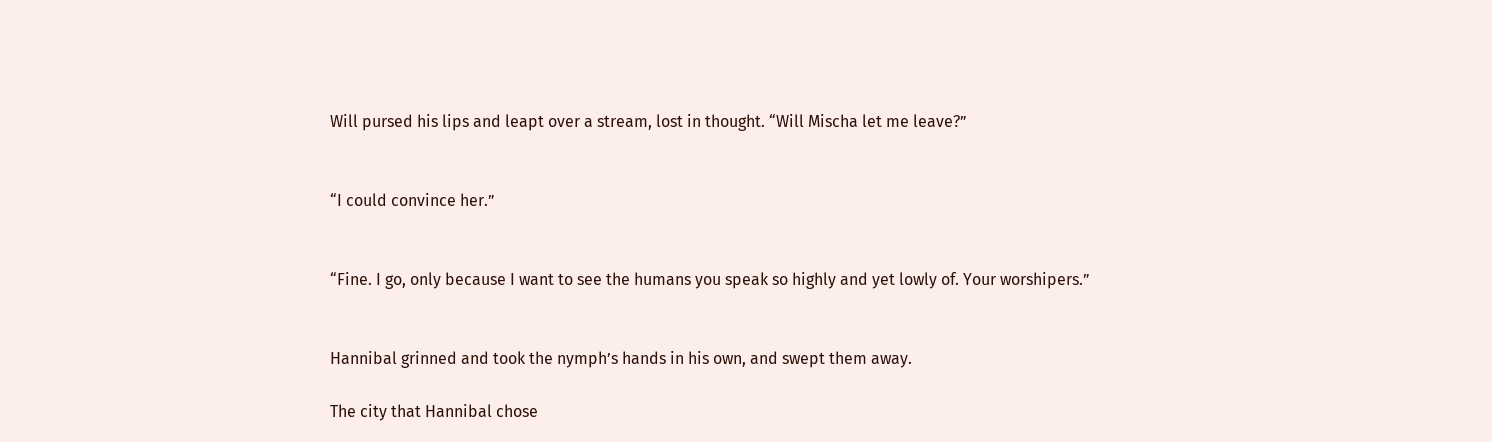Will pursed his lips and leapt over a stream, lost in thought. “Will Mischa let me leave?”


“I could convince her.”


“Fine. I go, only because I want to see the humans you speak so highly and yet lowly of. Your worshipers.”


Hannibal grinned and took the nymph’s hands in his own, and swept them away.

The city that Hannibal chose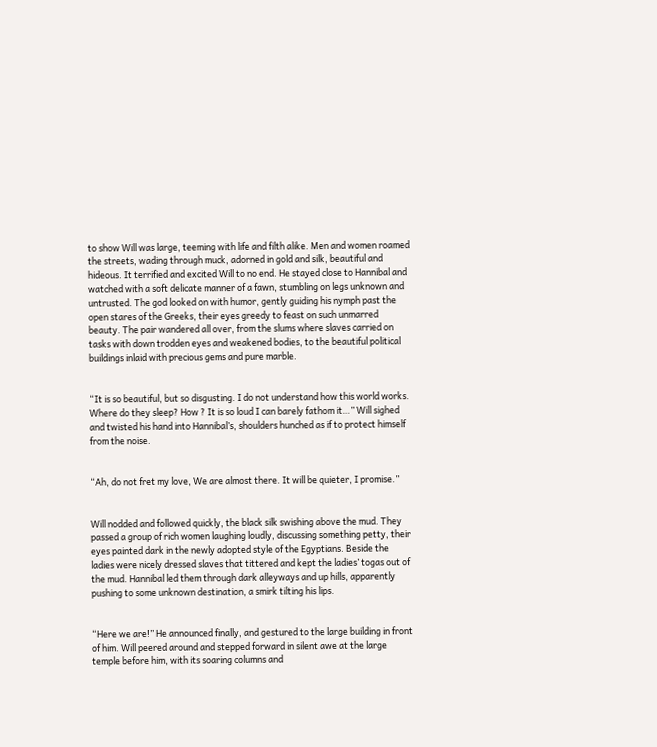to show Will was large, teeming with life and filth alike. Men and women roamed the streets, wading through muck, adorned in gold and silk, beautiful and hideous. It terrified and excited Will to no end. He stayed close to Hannibal and watched with a soft delicate manner of a fawn, stumbling on legs unknown and untrusted. The god looked on with humor, gently guiding his nymph past the open stares of the Greeks, their eyes greedy to feast on such unmarred beauty. The pair wandered all over, from the slums where slaves carried on tasks with down trodden eyes and weakened bodies, to the beautiful political buildings inlaid with precious gems and pure marble.


“It is so beautiful, but so disgusting. I do not understand how this world works. Where do they sleep? How ? It is so loud I can barely fathom it…” Will sighed and twisted his hand into Hannibal’s, shoulders hunched as if to protect himself from the noise.


“Ah, do not fret my love, We are almost there. It will be quieter, I promise.”


Will nodded and followed quickly, the black silk swishing above the mud. They passed a group of rich women laughing loudly, discussing something petty, their eyes painted dark in the newly adopted style of the Egyptians. Beside the ladies were nicely dressed slaves that tittered and kept the ladies’ togas out of the mud. Hannibal led them through dark alleyways and up hills, apparently pushing to some unknown destination, a smirk tilting his lips.


“Here we are!” He announced finally, and gestured to the large building in front of him. Will peered around and stepped forward in silent awe at the large temple before him, with its soaring columns and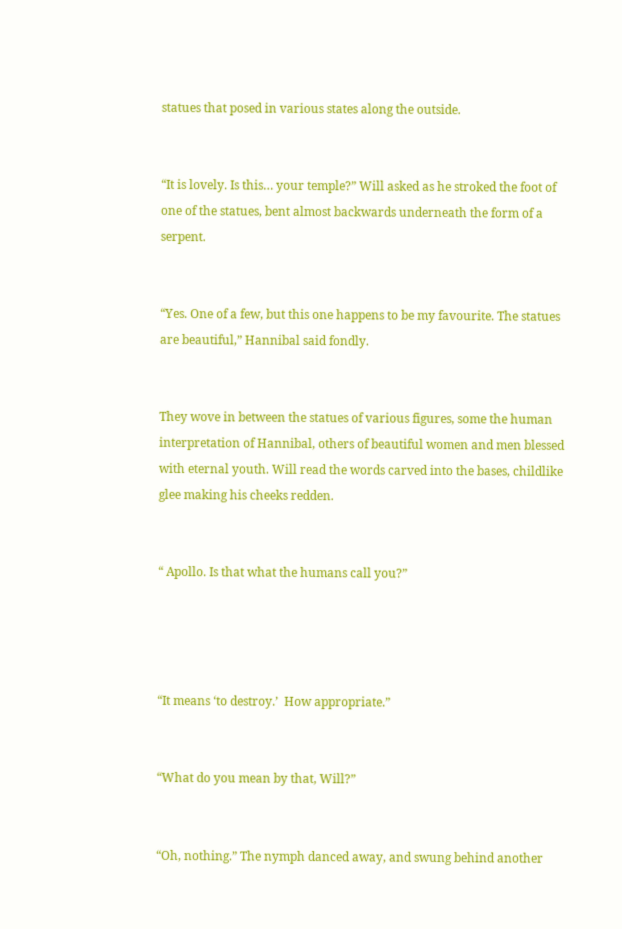statues that posed in various states along the outside.


“It is lovely. Is this… your temple?” Will asked as he stroked the foot of one of the statues, bent almost backwards underneath the form of a serpent.


“Yes. One of a few, but this one happens to be my favourite. The statues are beautiful,” Hannibal said fondly.


They wove in between the statues of various figures, some the human interpretation of Hannibal, others of beautiful women and men blessed with eternal youth. Will read the words carved into the bases, childlike glee making his cheeks redden.


“ Apollo. Is that what the humans call you?”




“It means ‘to destroy.’  How appropriate.”


“What do you mean by that, Will?”


“Oh, nothing.” The nymph danced away, and swung behind another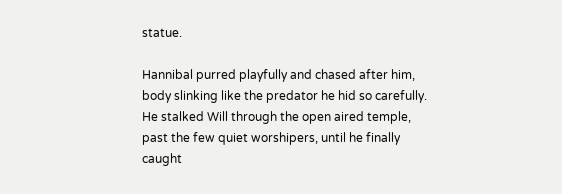statue.

Hannibal purred playfully and chased after him, body slinking like the predator he hid so carefully. He stalked Will through the open aired temple, past the few quiet worshipers, until he finally caught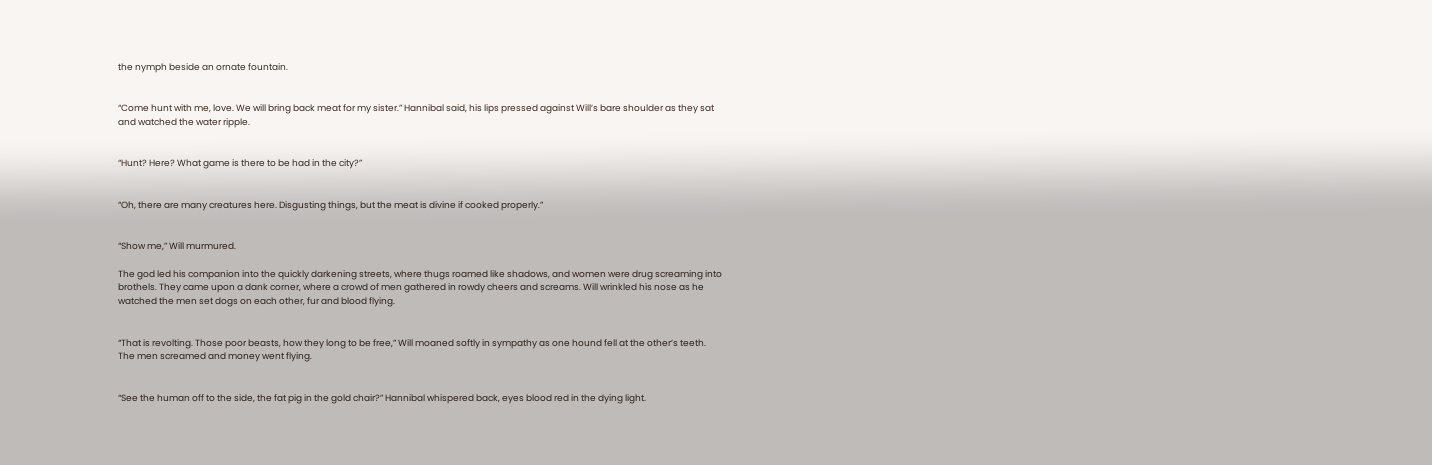the nymph beside an ornate fountain.


“Come hunt with me, love. We will bring back meat for my sister.” Hannibal said, his lips pressed against Will’s bare shoulder as they sat and watched the water ripple.


“Hunt? Here? What game is there to be had in the city?”


“Oh, there are many creatures here. Disgusting things, but the meat is divine if cooked properly.”


“Show me,” Will murmured.

The god led his companion into the quickly darkening streets, where thugs roamed like shadows, and women were drug screaming into brothels. They came upon a dank corner, where a crowd of men gathered in rowdy cheers and screams. Will wrinkled his nose as he watched the men set dogs on each other, fur and blood flying.


“That is revolting. Those poor beasts, how they long to be free,” Will moaned softly in sympathy as one hound fell at the other’s teeth. The men screamed and money went flying.


“See the human off to the side, the fat pig in the gold chair?” Hannibal whispered back, eyes blood red in the dying light.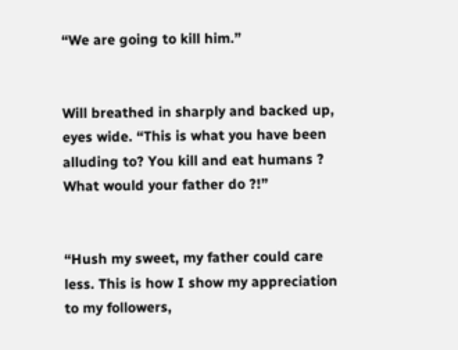“We are going to kill him.”


Will breathed in sharply and backed up, eyes wide. “This is what you have been alluding to? You kill and eat humans ? What would your father do ?!”


“Hush my sweet, my father could care less. This is how I show my appreciation to my followers,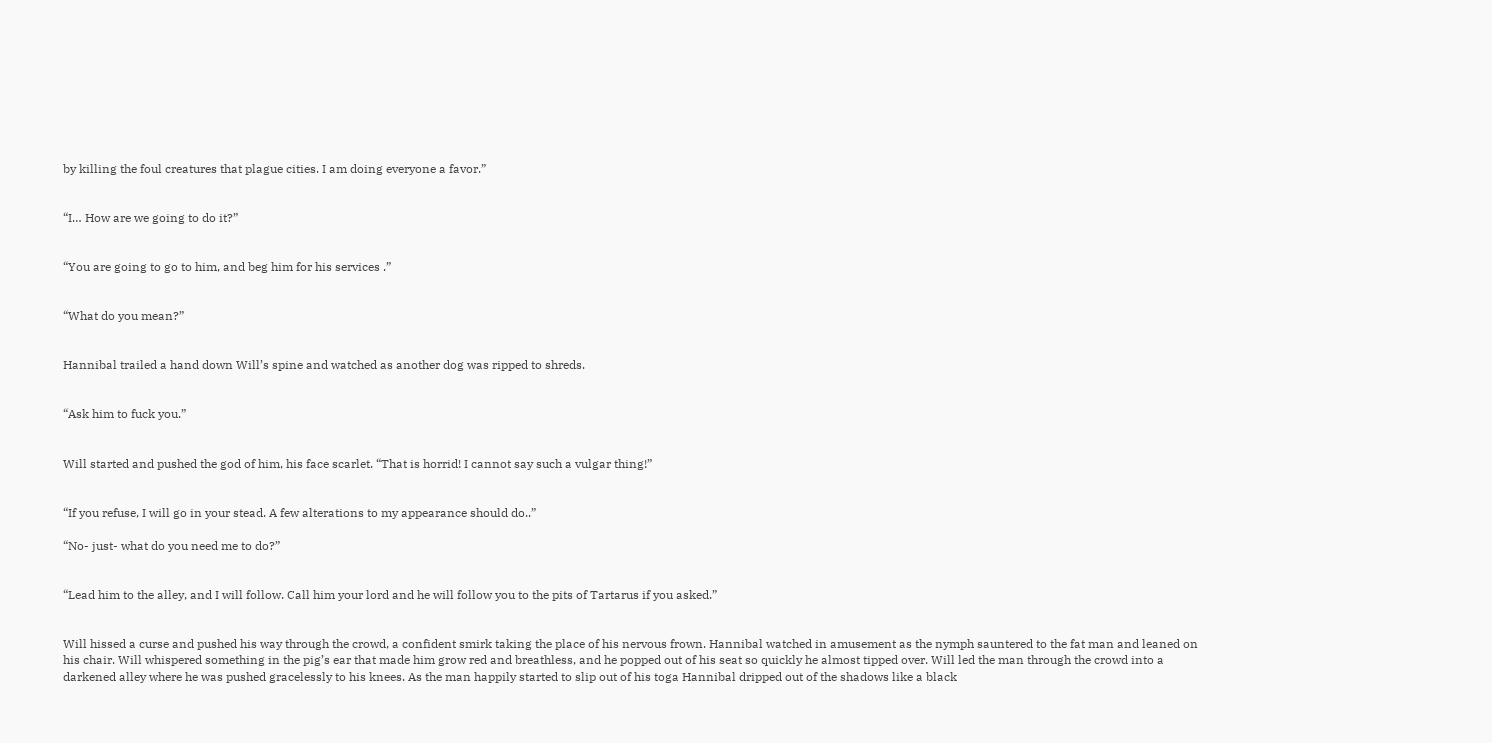by killing the foul creatures that plague cities. I am doing everyone a favor.”


“I… How are we going to do it?”


“You are going to go to him, and beg him for his services .”


“What do you mean?”


Hannibal trailed a hand down Will’s spine and watched as another dog was ripped to shreds.


“Ask him to fuck you.”


Will started and pushed the god of him, his face scarlet. “That is horrid! I cannot say such a vulgar thing!”


“If you refuse, I will go in your stead. A few alterations to my appearance should do..”

“No- just- what do you need me to do?”


“Lead him to the alley, and I will follow. Call him your lord and he will follow you to the pits of Tartarus if you asked.”


Will hissed a curse and pushed his way through the crowd, a confident smirk taking the place of his nervous frown. Hannibal watched in amusement as the nymph sauntered to the fat man and leaned on his chair. Will whispered something in the pig’s ear that made him grow red and breathless, and he popped out of his seat so quickly he almost tipped over. Will led the man through the crowd into a darkened alley where he was pushed gracelessly to his knees. As the man happily started to slip out of his toga Hannibal dripped out of the shadows like a black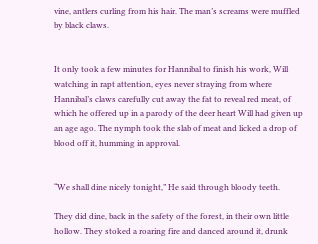vine, antlers curling from his hair. The man’s screams were muffled by black claws.


It only took a few minutes for Hannibal to finish his work, Will watching in rapt attention, eyes never straying from where Hannibal’s claws carefully cut away the fat to reveal red meat, of which he offered up in a parody of the deer heart Will had given up an age ago. The nymph took the slab of meat and licked a drop of blood off it, humming in approval.


“We shall dine nicely tonight,” He said through bloody teeth.

They did dine, back in the safety of the forest, in their own little hollow. They stoked a roaring fire and danced around it, drunk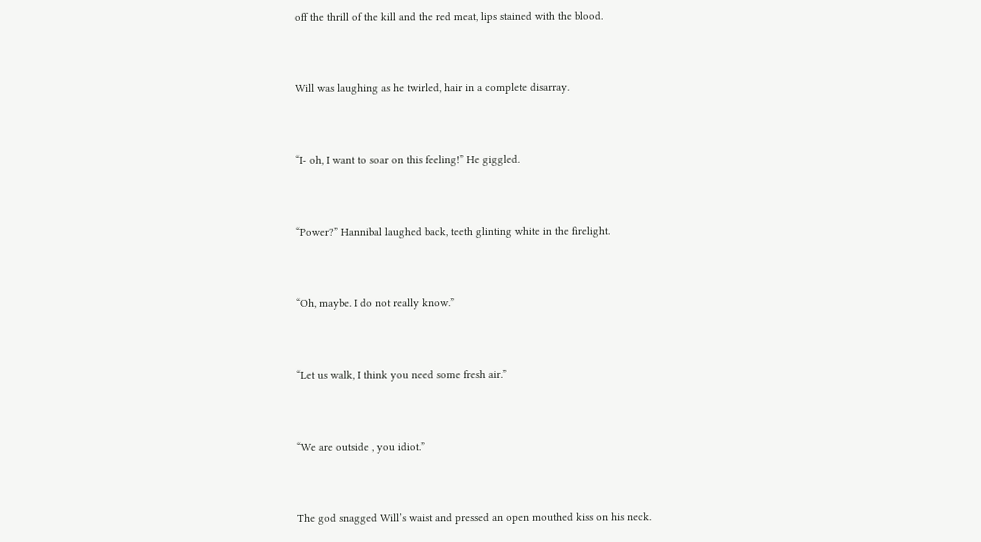off the thrill of the kill and the red meat, lips stained with the blood.


Will was laughing as he twirled, hair in a complete disarray.


“I- oh, I want to soar on this feeling!” He giggled.


“Power?” Hannibal laughed back, teeth glinting white in the firelight.


“Oh, maybe. I do not really know.”


“Let us walk, I think you need some fresh air.”


“We are outside , you idiot.”


The god snagged Will’s waist and pressed an open mouthed kiss on his neck.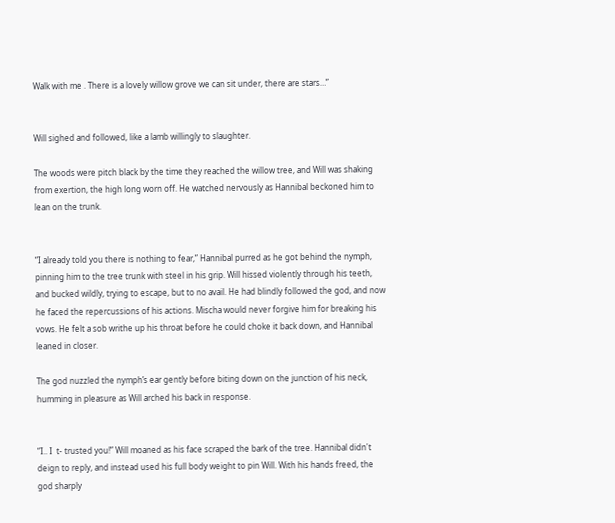Walk with me . There is a lovely willow grove we can sit under, there are stars…”


Will sighed and followed, like a lamb willingly to slaughter.

The woods were pitch black by the time they reached the willow tree, and Will was shaking from exertion, the high long worn off. He watched nervously as Hannibal beckoned him to lean on the trunk.


“I already told you there is nothing to fear,” Hannibal purred as he got behind the nymph, pinning him to the tree trunk with steel in his grip. Will hissed violently through his teeth, and bucked wildly, trying to escape, but to no avail. He had blindly followed the god, and now he faced the repercussions of his actions. Mischa would never forgive him for breaking his vows. He felt a sob writhe up his throat before he could choke it back down, and Hannibal leaned in closer.

The god nuzzled the nymph’s ear gently before biting down on the junction of his neck, humming in pleasure as Will arched his back in response.


“I.. I  t- trusted you!” Will moaned as his face scraped the bark of the tree. Hannibal didn't deign to reply, and instead used his full body weight to pin Will. With his hands freed, the god sharply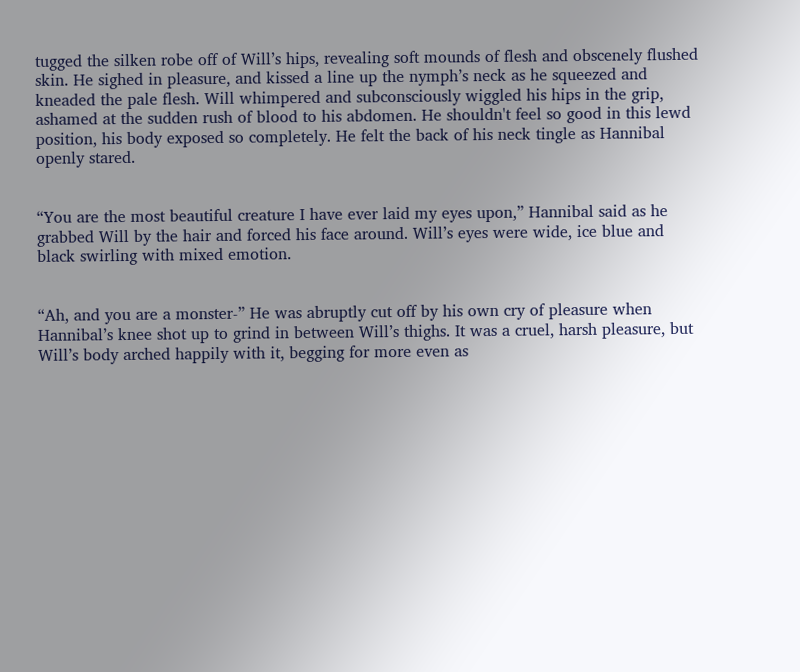tugged the silken robe off of Will’s hips, revealing soft mounds of flesh and obscenely flushed skin. He sighed in pleasure, and kissed a line up the nymph’s neck as he squeezed and kneaded the pale flesh. Will whimpered and subconsciously wiggled his hips in the grip, ashamed at the sudden rush of blood to his abdomen. He shouldn't feel so good in this lewd position, his body exposed so completely. He felt the back of his neck tingle as Hannibal openly stared.


“You are the most beautiful creature I have ever laid my eyes upon,” Hannibal said as he grabbed Will by the hair and forced his face around. Will’s eyes were wide, ice blue and black swirling with mixed emotion.


“Ah, and you are a monster-” He was abruptly cut off by his own cry of pleasure when Hannibal’s knee shot up to grind in between Will’s thighs. It was a cruel, harsh pleasure, but Will’s body arched happily with it, begging for more even as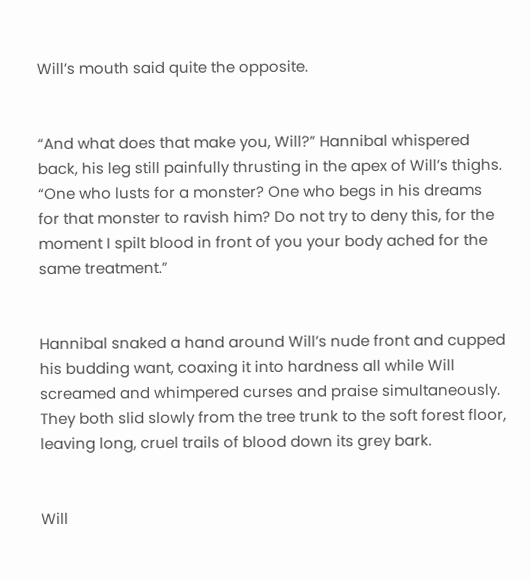Will’s mouth said quite the opposite.


“And what does that make you, Will?” Hannibal whispered back, his leg still painfully thrusting in the apex of Will’s thighs. “One who lusts for a monster? One who begs in his dreams for that monster to ravish him? Do not try to deny this, for the moment I spilt blood in front of you your body ached for the same treatment.”


Hannibal snaked a hand around Will’s nude front and cupped his budding want, coaxing it into hardness all while Will screamed and whimpered curses and praise simultaneously. They both slid slowly from the tree trunk to the soft forest floor, leaving long, cruel trails of blood down its grey bark.


Will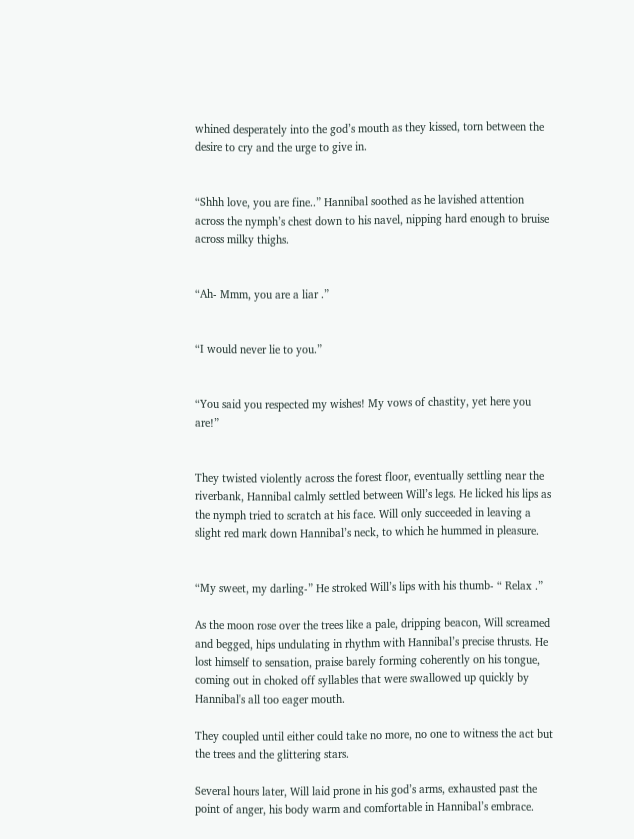whined desperately into the god’s mouth as they kissed, torn between the desire to cry and the urge to give in.


“Shhh love, you are fine..” Hannibal soothed as he lavished attention across the nymph’s chest down to his navel, nipping hard enough to bruise across milky thighs.


“Ah- Mmm, you are a liar .”


“I would never lie to you.”


“You said you respected my wishes! My vows of chastity, yet here you are!”


They twisted violently across the forest floor, eventually settling near the riverbank, Hannibal calmly settled between Will’s legs. He licked his lips as the nymph tried to scratch at his face. Will only succeeded in leaving a slight red mark down Hannibal’s neck, to which he hummed in pleasure.


“My sweet, my darling-” He stroked Will’s lips with his thumb- “ Relax .”

As the moon rose over the trees like a pale, dripping beacon, Will screamed and begged, hips undulating in rhythm with Hannibal’s precise thrusts. He lost himself to sensation, praise barely forming coherently on his tongue, coming out in choked off syllables that were swallowed up quickly by Hannibal's all too eager mouth.

They coupled until either could take no more, no one to witness the act but the trees and the glittering stars.

Several hours later, Will laid prone in his god’s arms, exhausted past the point of anger, his body warm and comfortable in Hannibal’s embrace.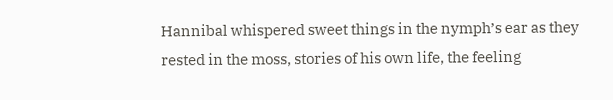Hannibal whispered sweet things in the nymph’s ear as they rested in the moss, stories of his own life, the feeling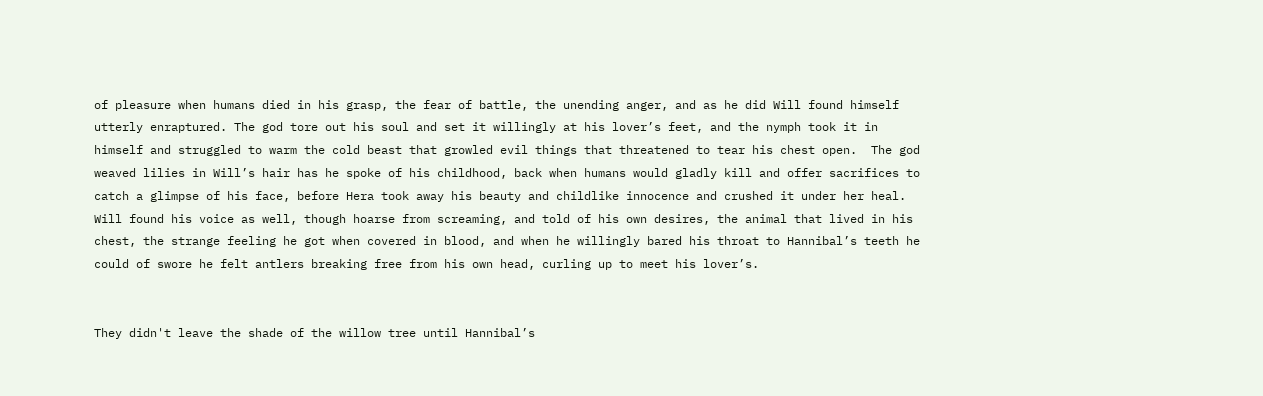of pleasure when humans died in his grasp, the fear of battle, the unending anger, and as he did Will found himself utterly enraptured. The god tore out his soul and set it willingly at his lover’s feet, and the nymph took it in himself and struggled to warm the cold beast that growled evil things that threatened to tear his chest open.  The god weaved lilies in Will’s hair has he spoke of his childhood, back when humans would gladly kill and offer sacrifices to catch a glimpse of his face, before Hera took away his beauty and childlike innocence and crushed it under her heal. Will found his voice as well, though hoarse from screaming, and told of his own desires, the animal that lived in his chest, the strange feeling he got when covered in blood, and when he willingly bared his throat to Hannibal’s teeth he could of swore he felt antlers breaking free from his own head, curling up to meet his lover’s.


They didn't leave the shade of the willow tree until Hannibal’s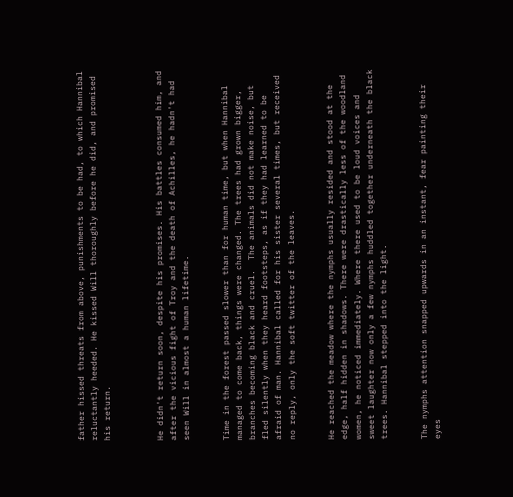father hissed threats from above, punishments to be had, to which Hannibal reluctantly heeded. He kissed Will thoroughly before he did, and promised his return.



He didn't return soon, despite his promises. His battles consumed him, and after the vicious fight of Troy and the death of Achilles, he hadn't had seen Will in almost a human lifetime.


Time in the forest passed slower than for human time, but when Hannibal managed to come back, things were changed. The trees had grown bigger, branches becoming black and cruel.  The animals did not make noise, but fled silently when they heard footsteps, as if they had learned to be afraid of man. Hannibal called for his sister several times, but received no reply, only the soft twitter of the leaves.


He reached the meadow where the nymphs usually resided and stood at the edge, half hidden in shadows. There were drastically less of the woodland women, he noticed immediately. Where there used to be loud voices and sweet laughter now only a few nymphs huddled together underneath the black trees. Hannibal stepped into the light.


The nymphs attention snapped upwards in an instant, fear painting their eyes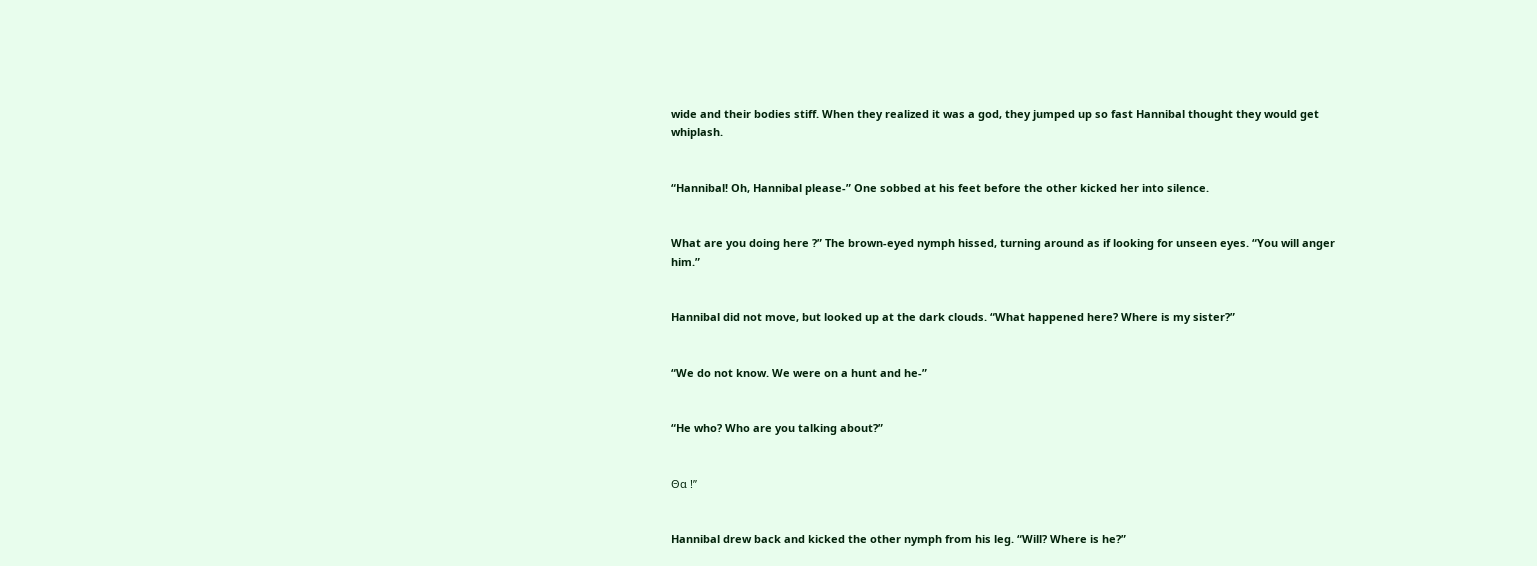wide and their bodies stiff. When they realized it was a god, they jumped up so fast Hannibal thought they would get whiplash.


“Hannibal! Oh, Hannibal please-” One sobbed at his feet before the other kicked her into silence.


What are you doing here ?” The brown-eyed nymph hissed, turning around as if looking for unseen eyes. “You will anger him.”


Hannibal did not move, but looked up at the dark clouds. “What happened here? Where is my sister?”


“We do not know. We were on a hunt and he-”


“He who? Who are you talking about?”


Θα !”


Hannibal drew back and kicked the other nymph from his leg. “Will? Where is he?”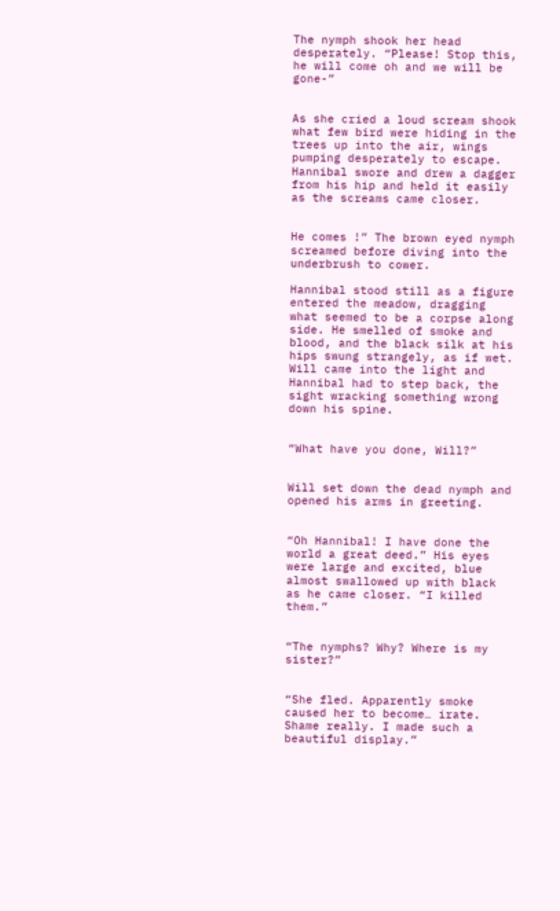The nymph shook her head desperately. “Please! Stop this, he will come oh and we will be gone-”


As she cried a loud scream shook what few bird were hiding in the trees up into the air, wings pumping desperately to escape. Hannibal swore and drew a dagger from his hip and held it easily as the screams came closer.


He comes !” The brown eyed nymph screamed before diving into the underbrush to cower.

Hannibal stood still as a figure entered the meadow, dragging  what seemed to be a corpse along side. He smelled of smoke and blood, and the black silk at his hips swung strangely, as if wet. Will came into the light and Hannibal had to step back, the sight wracking something wrong down his spine.


“What have you done, Will?”


Will set down the dead nymph and opened his arms in greeting.


“Oh Hannibal! I have done the world a great deed.” His eyes were large and excited, blue almost swallowed up with black as he came closer. “I killed them.”


“The nymphs? Why? Where is my sister?”


“She fled. Apparently smoke caused her to become… irate. Shame really. I made such a beautiful display.”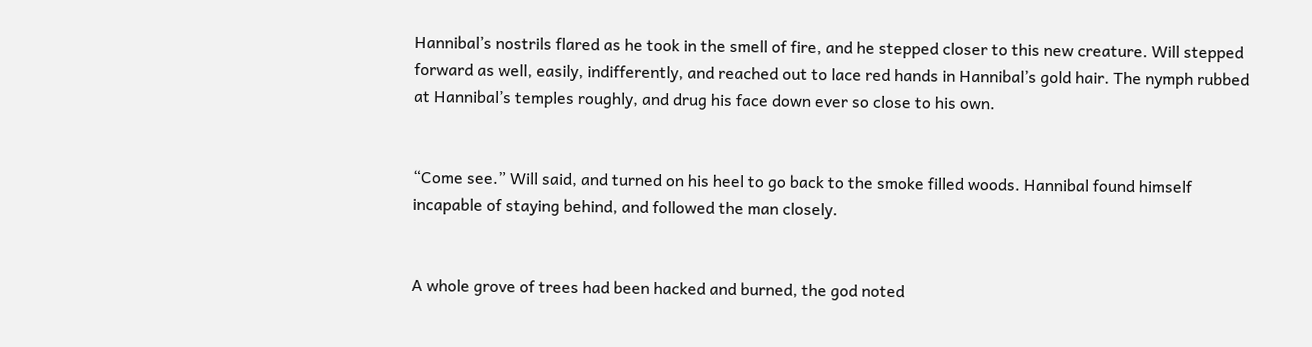Hannibal’s nostrils flared as he took in the smell of fire, and he stepped closer to this new creature. Will stepped forward as well, easily, indifferently, and reached out to lace red hands in Hannibal’s gold hair. The nymph rubbed at Hannibal’s temples roughly, and drug his face down ever so close to his own.


“Come see.” Will said, and turned on his heel to go back to the smoke filled woods. Hannibal found himself incapable of staying behind, and followed the man closely.


A whole grove of trees had been hacked and burned, the god noted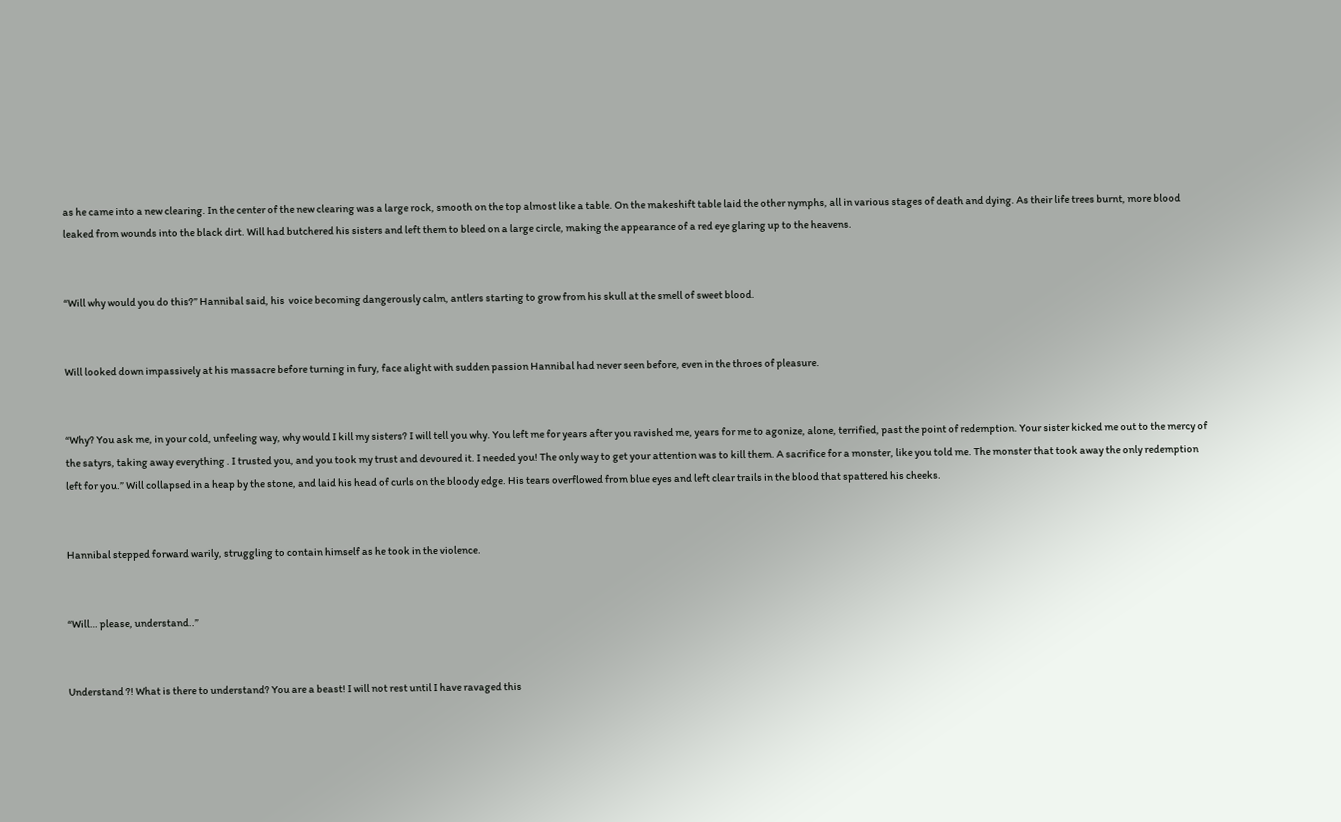as he came into a new clearing. In the center of the new clearing was a large rock, smooth on the top almost like a table. On the makeshift table laid the other nymphs, all in various stages of death and dying. As their life trees burnt, more blood leaked from wounds into the black dirt. Will had butchered his sisters and left them to bleed on a large circle, making the appearance of a red eye glaring up to the heavens.


“Will why would you do this?” Hannibal said, his  voice becoming dangerously calm, antlers starting to grow from his skull at the smell of sweet blood.


Will looked down impassively at his massacre before turning in fury, face alight with sudden passion Hannibal had never seen before, even in the throes of pleasure.


“Why? You ask me, in your cold, unfeeling way, why would I kill my sisters? I will tell you why. You left me for years after you ravished me, years for me to agonize, alone, terrified, past the point of redemption. Your sister kicked me out to the mercy of the satyrs, taking away everything . I trusted you, and you took my trust and devoured it. I needed you! The only way to get your attention was to kill them. A sacrifice for a monster, like you told me. The monster that took away the only redemption left for you.” Will collapsed in a heap by the stone, and laid his head of curls on the bloody edge. His tears overflowed from blue eyes and left clear trails in the blood that spattered his cheeks.


Hannibal stepped forward warily, struggling to contain himself as he took in the violence.


“Will… please, understand..”


Understand ?! What is there to understand? You are a beast! I will not rest until I have ravaged this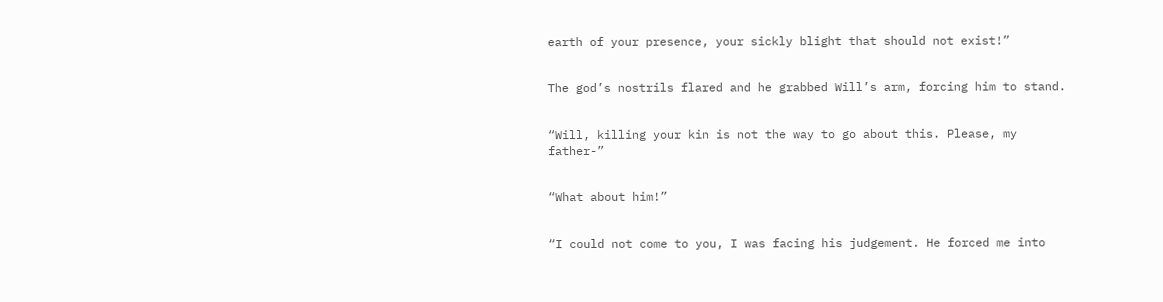earth of your presence, your sickly blight that should not exist!”


The god’s nostrils flared and he grabbed Will’s arm, forcing him to stand.


“Will, killing your kin is not the way to go about this. Please, my father-”


“What about him!”


“I could not come to you, I was facing his judgement. He forced me into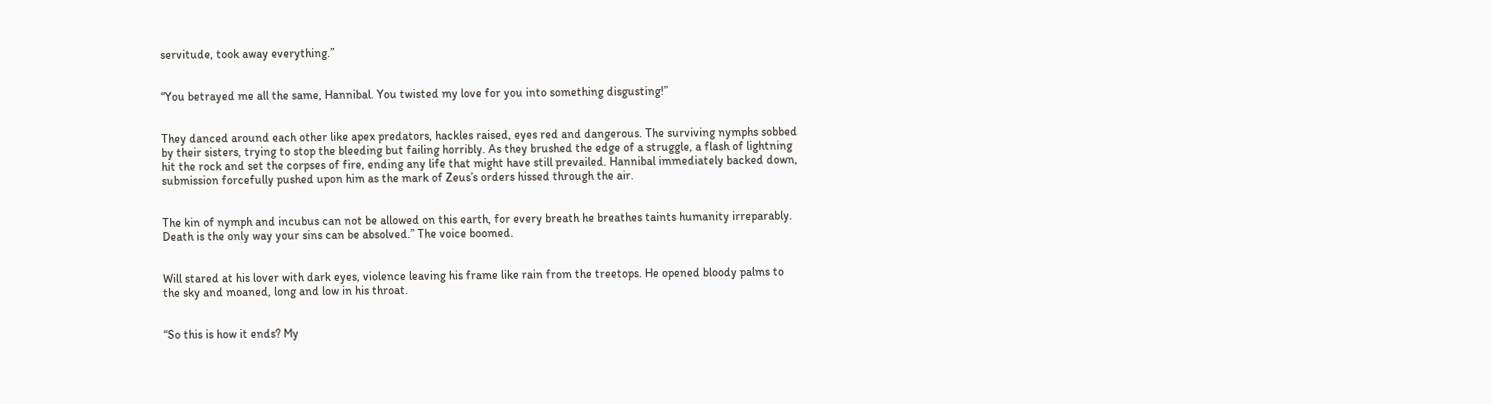servitude, took away everything.”


“You betrayed me all the same, Hannibal. You twisted my love for you into something disgusting!”


They danced around each other like apex predators, hackles raised, eyes red and dangerous. The surviving nymphs sobbed by their sisters, trying to stop the bleeding but failing horribly. As they brushed the edge of a struggle, a flash of lightning hit the rock and set the corpses of fire, ending any life that might have still prevailed. Hannibal immediately backed down, submission forcefully pushed upon him as the mark of Zeus’s orders hissed through the air.


The kin of nymph and incubus can not be allowed on this earth, for every breath he breathes taints humanity irreparably. Death is the only way your sins can be absolved.” The voice boomed.


Will stared at his lover with dark eyes, violence leaving his frame like rain from the treetops. He opened bloody palms to the sky and moaned, long and low in his throat.


“So this is how it ends? My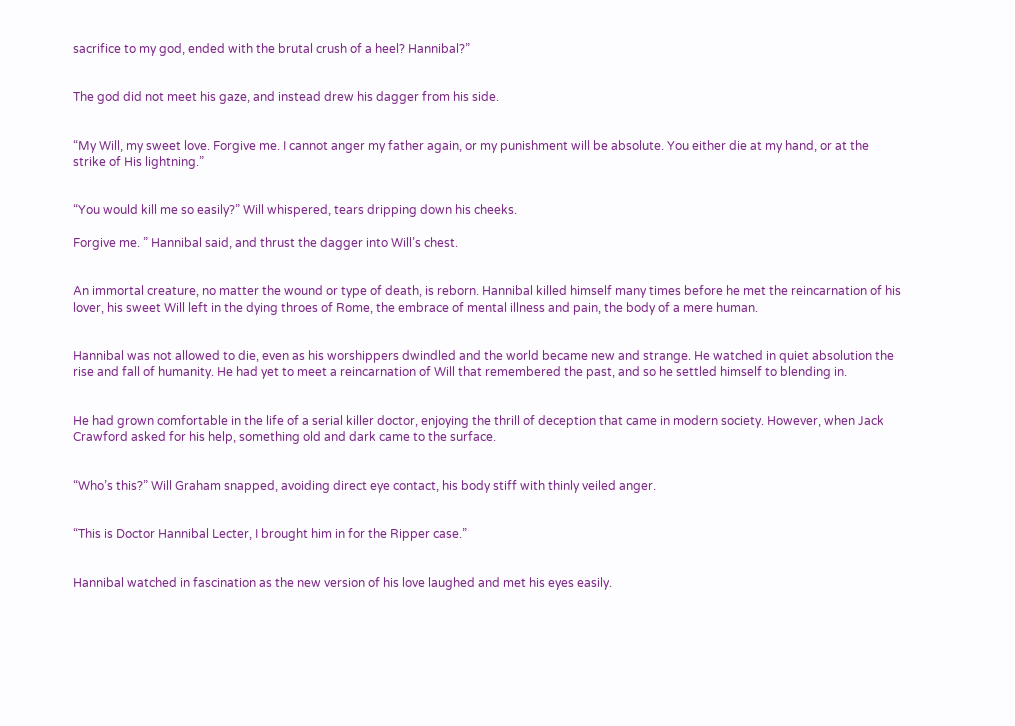sacrifice to my god, ended with the brutal crush of a heel? Hannibal?”


The god did not meet his gaze, and instead drew his dagger from his side.


“My Will, my sweet love. Forgive me. I cannot anger my father again, or my punishment will be absolute. You either die at my hand, or at the strike of His lightning.”


“You would kill me so easily?” Will whispered, tears dripping down his cheeks.

Forgive me. ” Hannibal said, and thrust the dagger into Will’s chest.


An immortal creature, no matter the wound or type of death, is reborn. Hannibal killed himself many times before he met the reincarnation of his lover, his sweet Will left in the dying throes of Rome, the embrace of mental illness and pain, the body of a mere human.


Hannibal was not allowed to die, even as his worshippers dwindled and the world became new and strange. He watched in quiet absolution the rise and fall of humanity. He had yet to meet a reincarnation of Will that remembered the past, and so he settled himself to blending in.


He had grown comfortable in the life of a serial killer doctor, enjoying the thrill of deception that came in modern society. However, when Jack Crawford asked for his help, something old and dark came to the surface.


“Who’s this?” Will Graham snapped, avoiding direct eye contact, his body stiff with thinly veiled anger.


“This is Doctor Hannibal Lecter, I brought him in for the Ripper case.”


Hannibal watched in fascination as the new version of his love laughed and met his eyes easily.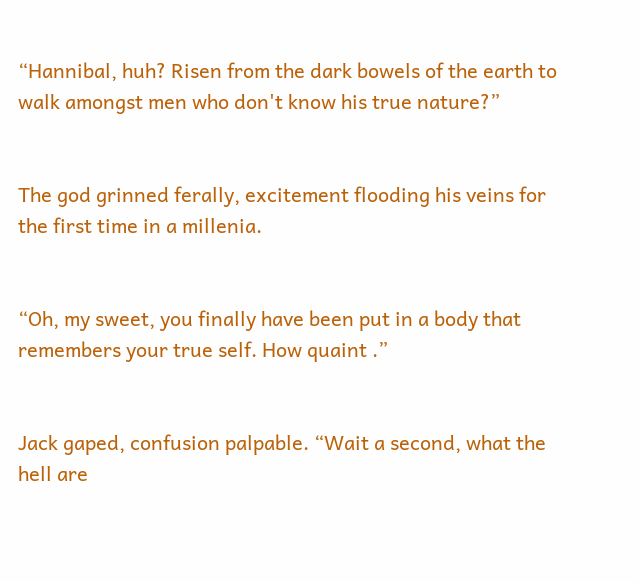“Hannibal, huh? Risen from the dark bowels of the earth to walk amongst men who don't know his true nature?”


The god grinned ferally, excitement flooding his veins for the first time in a millenia.


“Oh, my sweet, you finally have been put in a body that remembers your true self. How quaint .”


Jack gaped, confusion palpable. “Wait a second, what the hell are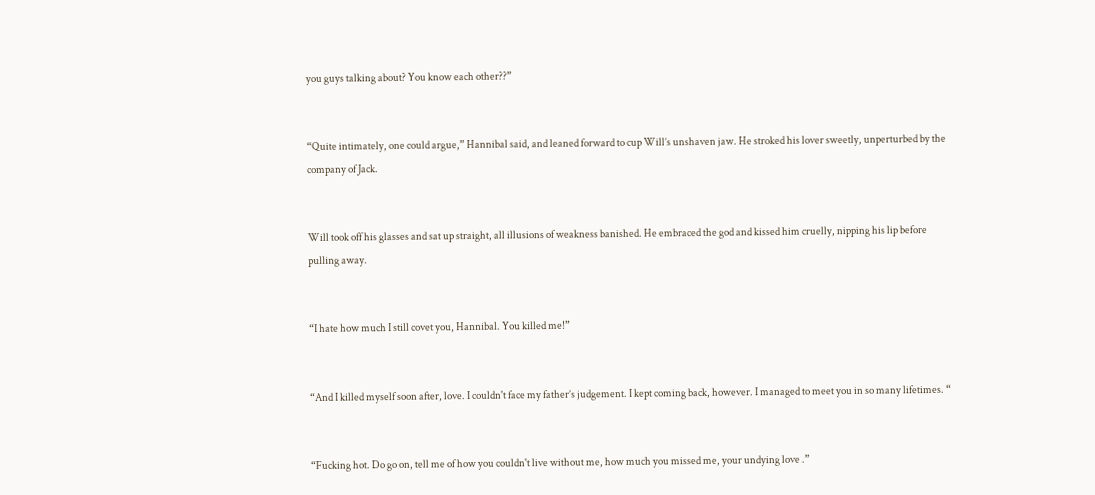you guys talking about? You know each other??”


“Quite intimately, one could argue,” Hannibal said, and leaned forward to cup Will’s unshaven jaw. He stroked his lover sweetly, unperturbed by the company of Jack.


Will took off his glasses and sat up straight, all illusions of weakness banished. He embraced the god and kissed him cruelly, nipping his lip before pulling away.


“I hate how much I still covet you, Hannibal. You killed me!”


“And I killed myself soon after, love. I couldn't face my father’s judgement. I kept coming back, however. I managed to meet you in so many lifetimes. “


“Fucking hot. Do go on, tell me of how you couldn't live without me, how much you missed me, your undying love .”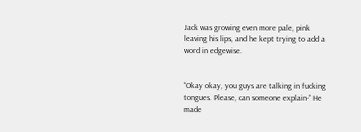Jack was growing even more pale, pink leaving his lips, and he kept trying to add a word in edgewise.


“Okay okay, you guys are talking in fucking tongues. Please, can someone explain-” He made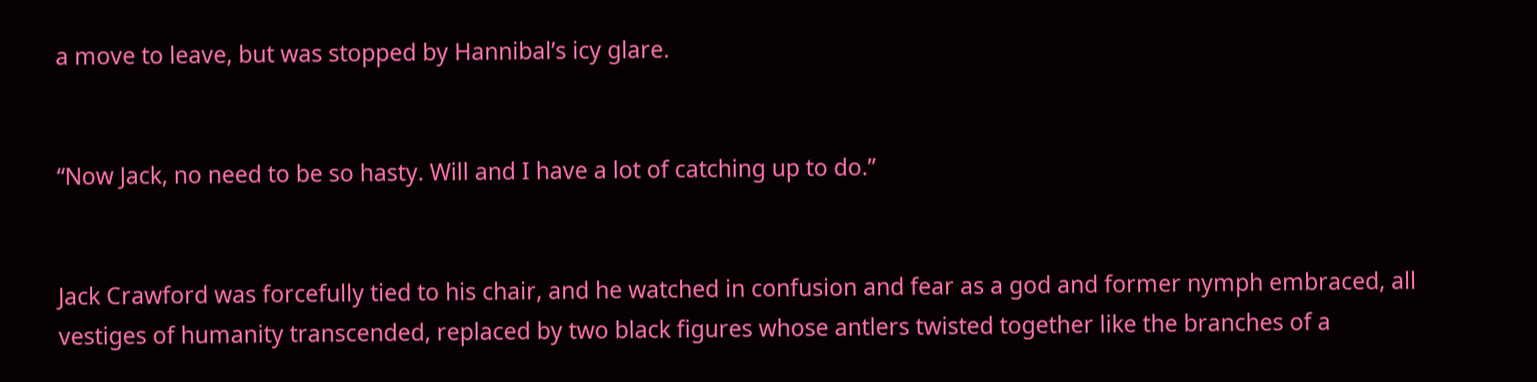a move to leave, but was stopped by Hannibal’s icy glare.


“Now Jack, no need to be so hasty. Will and I have a lot of catching up to do.”


Jack Crawford was forcefully tied to his chair, and he watched in confusion and fear as a god and former nymph embraced, all vestiges of humanity transcended, replaced by two black figures whose antlers twisted together like the branches of a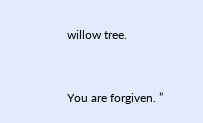willow tree.


You are forgiven. ”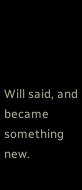Will said, and became something new.